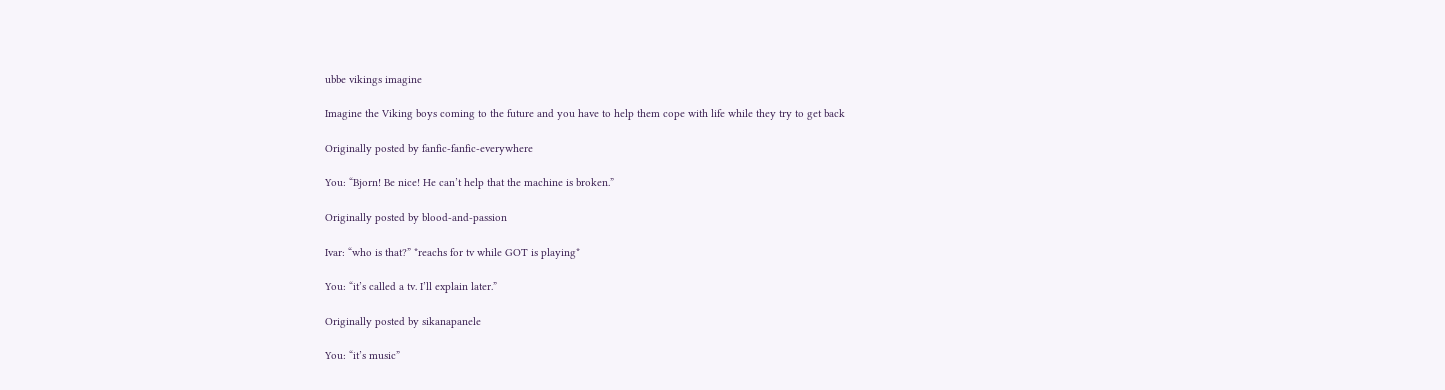ubbe vikings imagine

Imagine the Viking boys coming to the future and you have to help them cope with life while they try to get back

Originally posted by fanfic-fanfic-everywhere

You: “Bjorn! Be nice! He can’t help that the machine is broken.”

Originally posted by blood-and-passion

Ivar: “who is that?” *reachs for tv while GOT is playing*

You: “it’s called a tv. I’ll explain later.”

Originally posted by sikanapanele

You: “it’s music”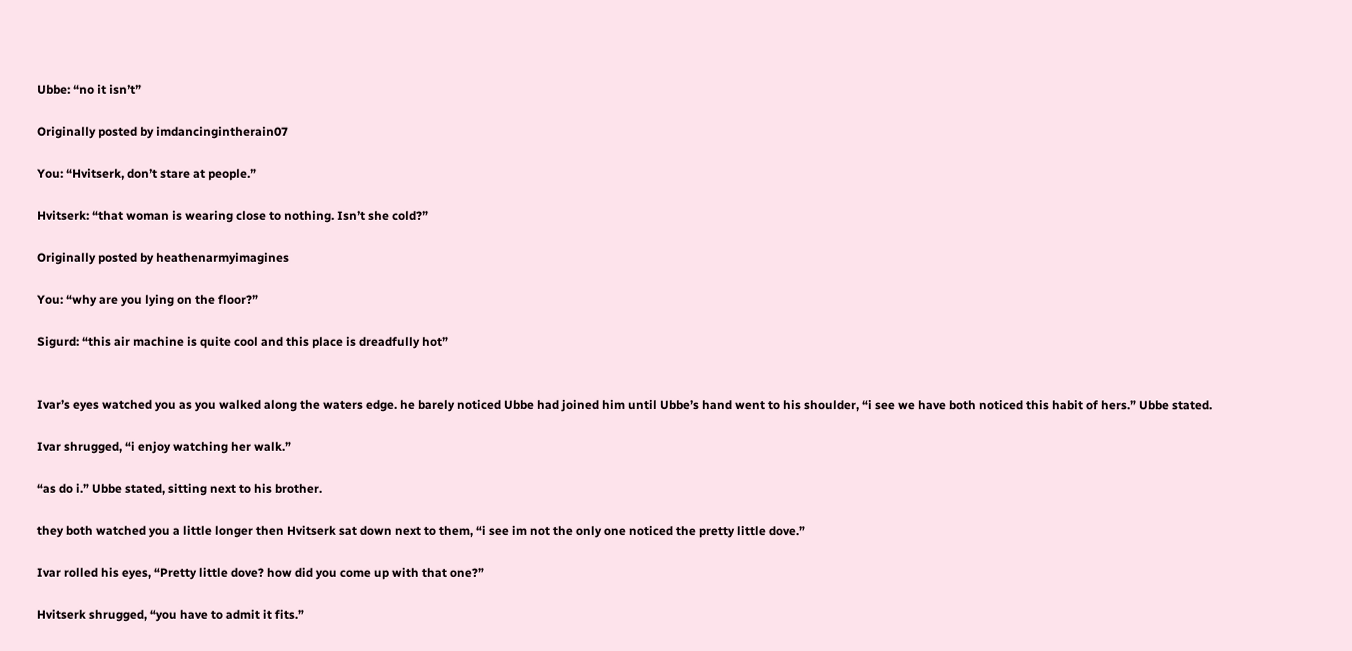Ubbe: “no it isn’t”

Originally posted by imdancingintherain07

You: “Hvitserk, don’t stare at people.”

Hvitserk: “that woman is wearing close to nothing. Isn’t she cold?”

Originally posted by heathenarmyimagines

You: “why are you lying on the floor?”

Sigurd: “this air machine is quite cool and this place is dreadfully hot”


Ivar’s eyes watched you as you walked along the waters edge. he barely noticed Ubbe had joined him until Ubbe’s hand went to his shoulder, “i see we have both noticed this habit of hers.” Ubbe stated.

Ivar shrugged, “i enjoy watching her walk.”

“as do i.” Ubbe stated, sitting next to his brother.

they both watched you a little longer then Hvitserk sat down next to them, “i see im not the only one noticed the pretty little dove.”

Ivar rolled his eyes, “Pretty little dove? how did you come up with that one?”

Hvitserk shrugged, “you have to admit it fits.”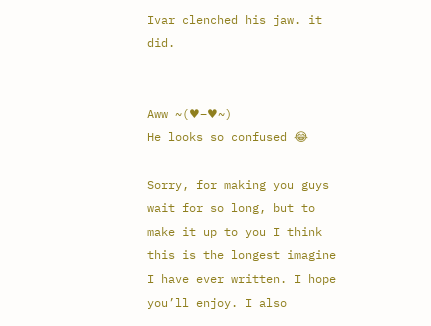Ivar clenched his jaw. it did.


Aww ~(♥–♥~)
He looks so confused 😂

Sorry, for making you guys wait for so long, but to make it up to you I think this is the longest imagine I have ever written. I hope you’ll enjoy. I also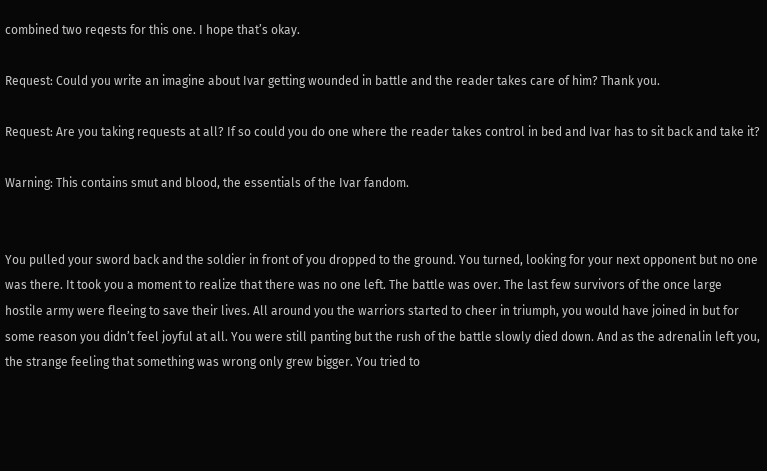combined two reqests for this one. I hope that’s okay.

Request: Could you write an imagine about Ivar getting wounded in battle and the reader takes care of him? Thank you.

Request: Are you taking requests at all? If so could you do one where the reader takes control in bed and Ivar has to sit back and take it?

Warning: This contains smut and blood, the essentials of the Ivar fandom.


You pulled your sword back and the soldier in front of you dropped to the ground. You turned, looking for your next opponent but no one was there. It took you a moment to realize that there was no one left. The battle was over. The last few survivors of the once large hostile army were fleeing to save their lives. All around you the warriors started to cheer in triumph, you would have joined in but for some reason you didn’t feel joyful at all. You were still panting but the rush of the battle slowly died down. And as the adrenalin left you, the strange feeling that something was wrong only grew bigger. You tried to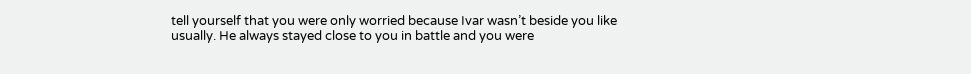tell yourself that you were only worried because Ivar wasn’t beside you like usually. He always stayed close to you in battle and you were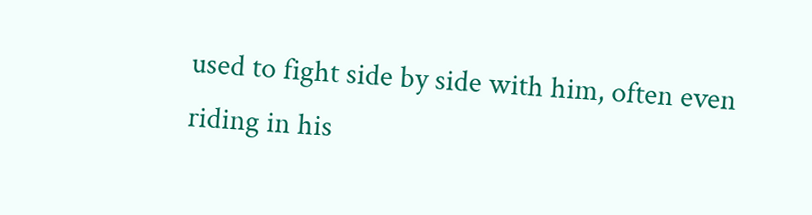used to fight side by side with him, often even riding in his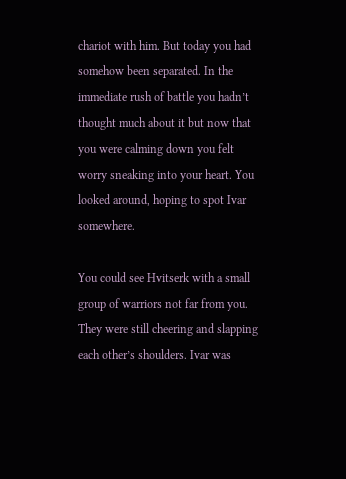chariot with him. But today you had somehow been separated. In the immediate rush of battle you hadn’t thought much about it but now that you were calming down you felt worry sneaking into your heart. You looked around, hoping to spot Ivar somewhere.

You could see Hvitserk with a small group of warriors not far from you. They were still cheering and slapping each other’s shoulders. Ivar was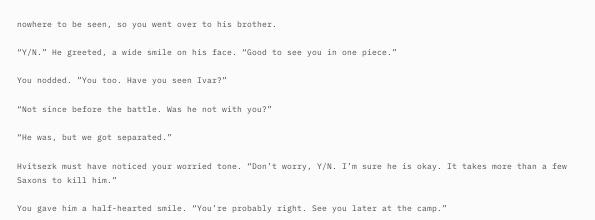nowhere to be seen, so you went over to his brother.

“Y/N.” He greeted, a wide smile on his face. “Good to see you in one piece.”

You nodded. ”You too. Have you seen Ivar?”

“Not since before the battle. Was he not with you?”

“He was, but we got separated.”

Hvitserk must have noticed your worried tone. “Don’t worry, Y/N. I’m sure he is okay. It takes more than a few Saxons to kill him.”

You gave him a half-hearted smile. “You’re probably right. See you later at the camp.”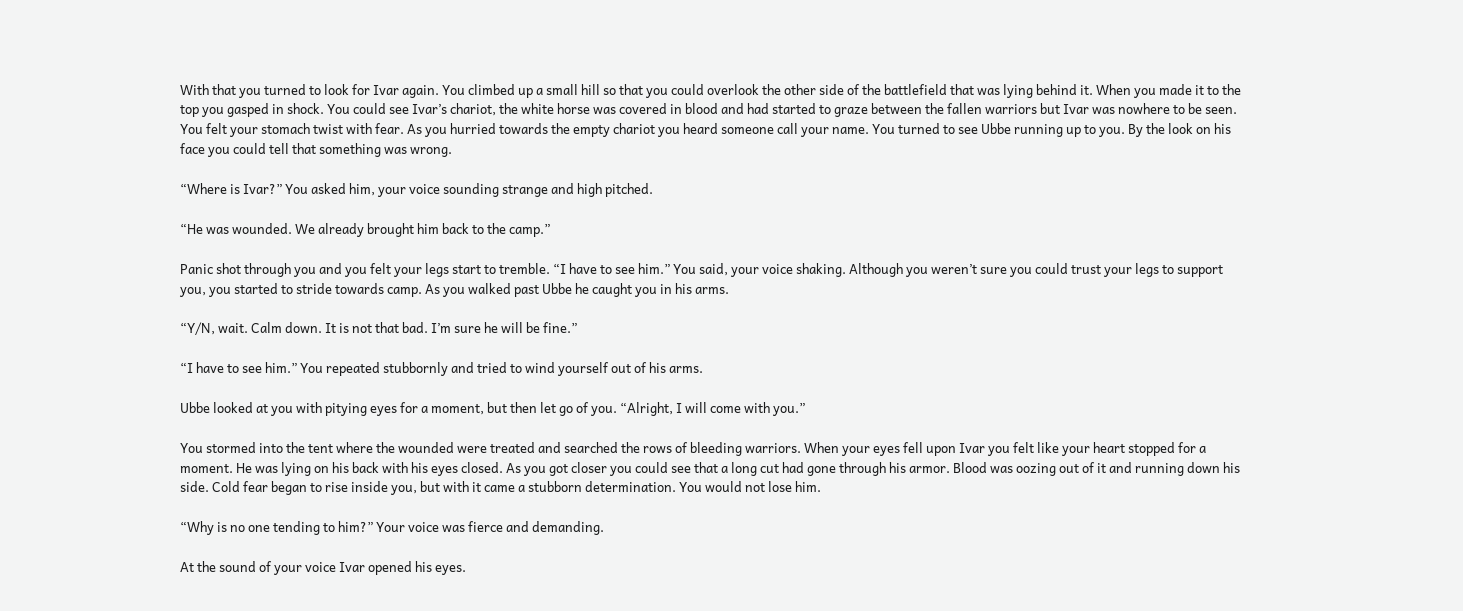With that you turned to look for Ivar again. You climbed up a small hill so that you could overlook the other side of the battlefield that was lying behind it. When you made it to the top you gasped in shock. You could see Ivar’s chariot, the white horse was covered in blood and had started to graze between the fallen warriors but Ivar was nowhere to be seen. You felt your stomach twist with fear. As you hurried towards the empty chariot you heard someone call your name. You turned to see Ubbe running up to you. By the look on his face you could tell that something was wrong.

“Where is Ivar?” You asked him, your voice sounding strange and high pitched.

“He was wounded. We already brought him back to the camp.”

Panic shot through you and you felt your legs start to tremble. “I have to see him.” You said, your voice shaking. Although you weren’t sure you could trust your legs to support you, you started to stride towards camp. As you walked past Ubbe he caught you in his arms.

“Y/N, wait. Calm down. It is not that bad. I’m sure he will be fine.”

“I have to see him.” You repeated stubbornly and tried to wind yourself out of his arms.

Ubbe looked at you with pitying eyes for a moment, but then let go of you. “Alright, I will come with you.”

You stormed into the tent where the wounded were treated and searched the rows of bleeding warriors. When your eyes fell upon Ivar you felt like your heart stopped for a moment. He was lying on his back with his eyes closed. As you got closer you could see that a long cut had gone through his armor. Blood was oozing out of it and running down his side. Cold fear began to rise inside you, but with it came a stubborn determination. You would not lose him.

“Why is no one tending to him?” Your voice was fierce and demanding.

At the sound of your voice Ivar opened his eyes.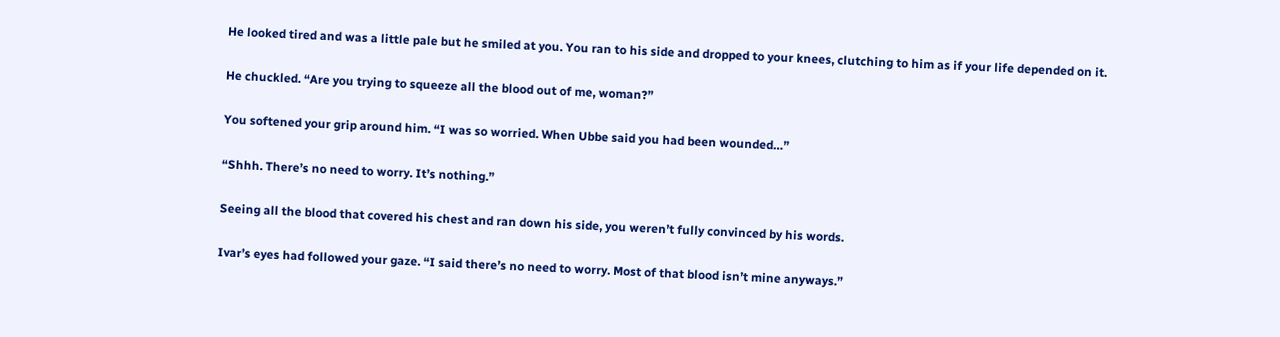He looked tired and was a little pale but he smiled at you. You ran to his side and dropped to your knees, clutching to him as if your life depended on it.

He chuckled. “Are you trying to squeeze all the blood out of me, woman?”

You softened your grip around him. “I was so worried. When Ubbe said you had been wounded…”

“Shhh. There’s no need to worry. It’s nothing.”

Seeing all the blood that covered his chest and ran down his side, you weren’t fully convinced by his words.

Ivar’s eyes had followed your gaze. “I said there’s no need to worry. Most of that blood isn’t mine anyways.”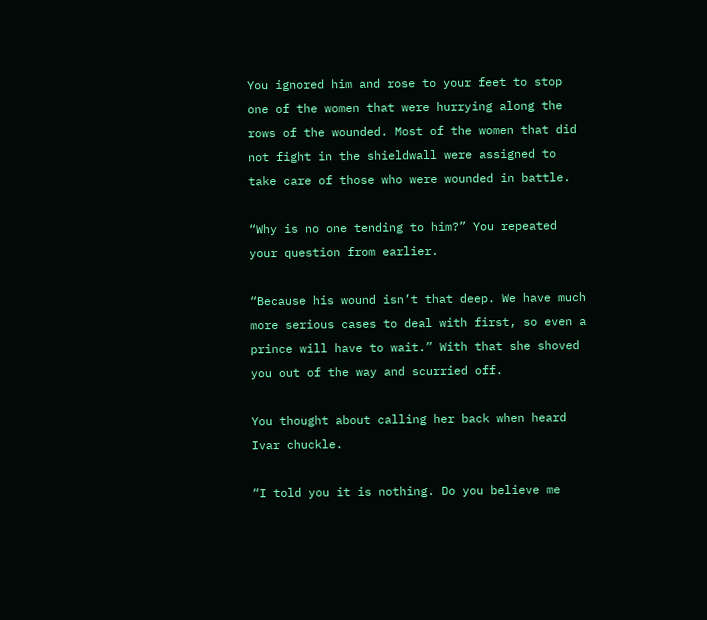You ignored him and rose to your feet to stop one of the women that were hurrying along the rows of the wounded. Most of the women that did not fight in the shieldwall were assigned to take care of those who were wounded in battle.

“Why is no one tending to him?” You repeated your question from earlier.

“Because his wound isn’t that deep. We have much more serious cases to deal with first, so even a prince will have to wait.” With that she shoved you out of the way and scurried off.

You thought about calling her back when heard Ivar chuckle.

“I told you it is nothing. Do you believe me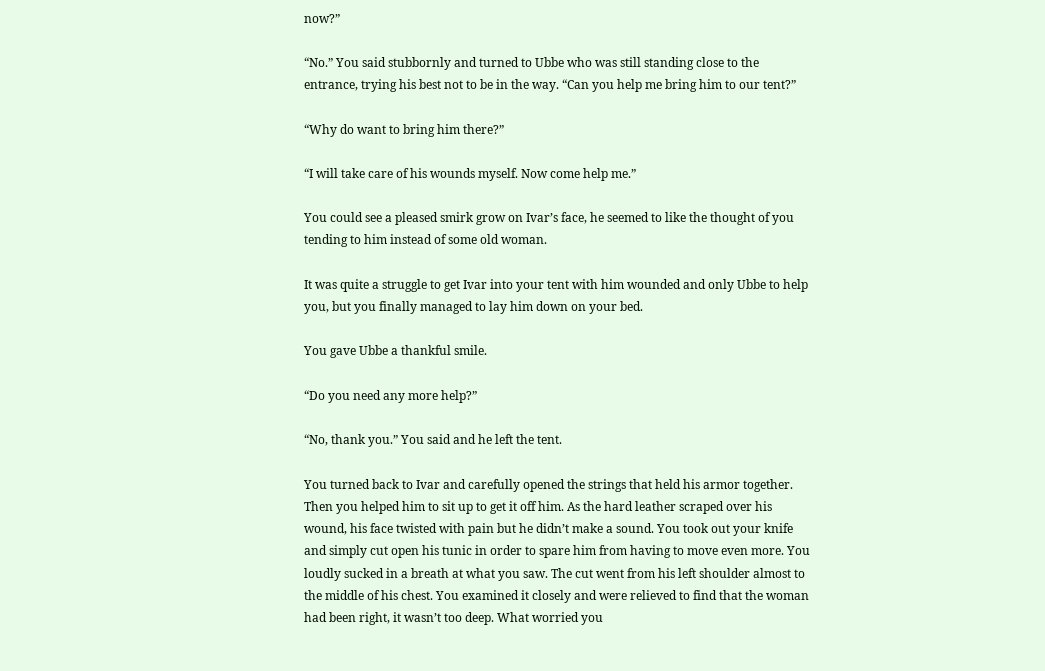now?”

“No.” You said stubbornly and turned to Ubbe who was still standing close to the entrance, trying his best not to be in the way. “Can you help me bring him to our tent?”

“Why do want to bring him there?”

“I will take care of his wounds myself. Now come help me.”

You could see a pleased smirk grow on Ivar’s face, he seemed to like the thought of you tending to him instead of some old woman.

It was quite a struggle to get Ivar into your tent with him wounded and only Ubbe to help you, but you finally managed to lay him down on your bed.

You gave Ubbe a thankful smile.

“Do you need any more help?”

“No, thank you.” You said and he left the tent.

You turned back to Ivar and carefully opened the strings that held his armor together. Then you helped him to sit up to get it off him. As the hard leather scraped over his wound, his face twisted with pain but he didn’t make a sound. You took out your knife and simply cut open his tunic in order to spare him from having to move even more. You loudly sucked in a breath at what you saw. The cut went from his left shoulder almost to the middle of his chest. You examined it closely and were relieved to find that the woman had been right, it wasn’t too deep. What worried you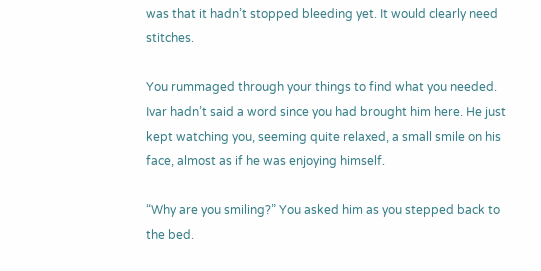was that it hadn’t stopped bleeding yet. It would clearly need stitches.

You rummaged through your things to find what you needed. Ivar hadn’t said a word since you had brought him here. He just kept watching you, seeming quite relaxed, a small smile on his face, almost as if he was enjoying himself.

“Why are you smiling?” You asked him as you stepped back to the bed.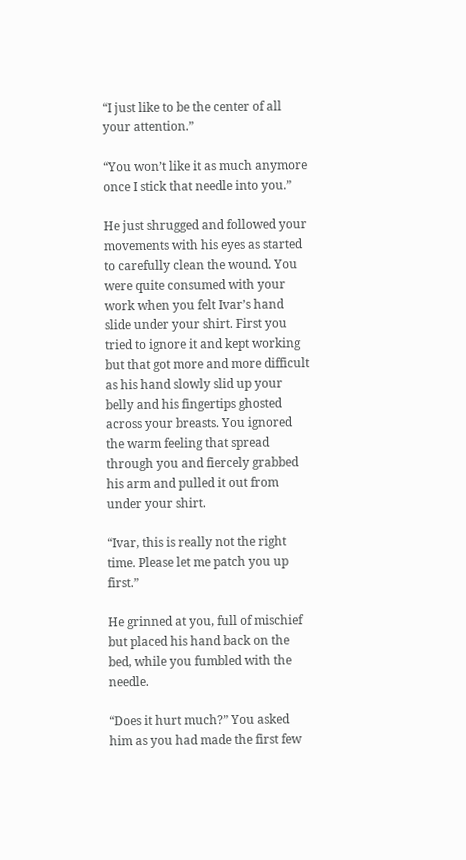“I just like to be the center of all your attention.”

“You won’t like it as much anymore once I stick that needle into you.”

He just shrugged and followed your movements with his eyes as started to carefully clean the wound. You were quite consumed with your work when you felt Ivar’s hand slide under your shirt. First you tried to ignore it and kept working but that got more and more difficult as his hand slowly slid up your belly and his fingertips ghosted across your breasts. You ignored the warm feeling that spread through you and fiercely grabbed his arm and pulled it out from under your shirt.

“Ivar, this is really not the right time. Please let me patch you up first.”

He grinned at you, full of mischief but placed his hand back on the bed, while you fumbled with the needle.

“Does it hurt much?” You asked him as you had made the first few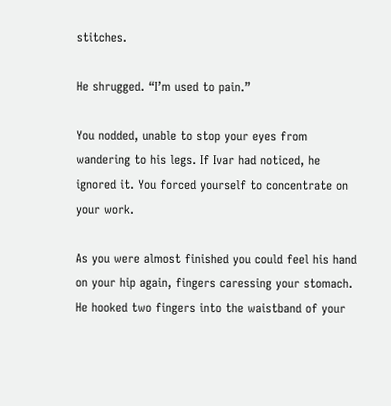stitches.

He shrugged. “I’m used to pain.”

You nodded, unable to stop your eyes from wandering to his legs. If Ivar had noticed, he ignored it. You forced yourself to concentrate on your work.

As you were almost finished you could feel his hand on your hip again, fingers caressing your stomach. He hooked two fingers into the waistband of your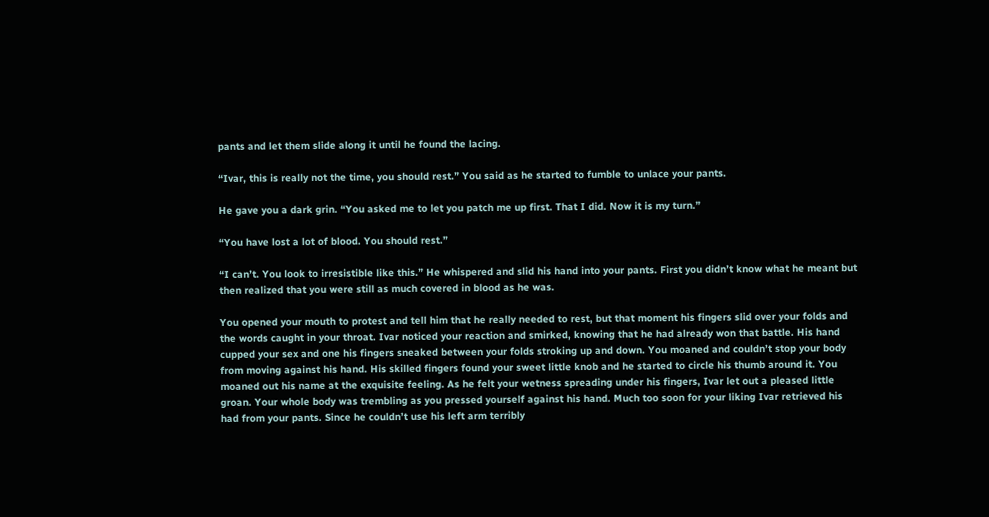pants and let them slide along it until he found the lacing.

“Ivar, this is really not the time, you should rest.” You said as he started to fumble to unlace your pants.

He gave you a dark grin. “You asked me to let you patch me up first. That I did. Now it is my turn.”

“You have lost a lot of blood. You should rest.”

“I can’t. You look to irresistible like this.” He whispered and slid his hand into your pants. First you didn’t know what he meant but then realized that you were still as much covered in blood as he was.

You opened your mouth to protest and tell him that he really needed to rest, but that moment his fingers slid over your folds and the words caught in your throat. Ivar noticed your reaction and smirked, knowing that he had already won that battle. His hand cupped your sex and one his fingers sneaked between your folds stroking up and down. You moaned and couldn’t stop your body from moving against his hand. His skilled fingers found your sweet little knob and he started to circle his thumb around it. You moaned out his name at the exquisite feeling. As he felt your wetness spreading under his fingers, Ivar let out a pleased little groan. Your whole body was trembling as you pressed yourself against his hand. Much too soon for your liking Ivar retrieved his had from your pants. Since he couldn’t use his left arm terribly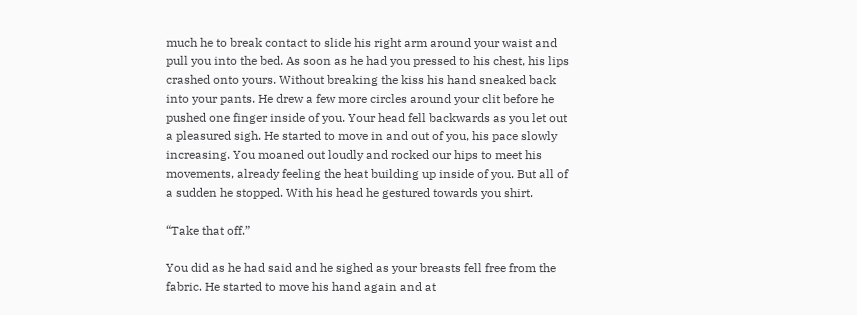much he to break contact to slide his right arm around your waist and pull you into the bed. As soon as he had you pressed to his chest, his lips crashed onto yours. Without breaking the kiss his hand sneaked back into your pants. He drew a few more circles around your clit before he pushed one finger inside of you. Your head fell backwards as you let out a pleasured sigh. He started to move in and out of you, his pace slowly increasing. You moaned out loudly and rocked our hips to meet his movements, already feeling the heat building up inside of you. But all of a sudden he stopped. With his head he gestured towards you shirt.

“Take that off.”

You did as he had said and he sighed as your breasts fell free from the fabric. He started to move his hand again and at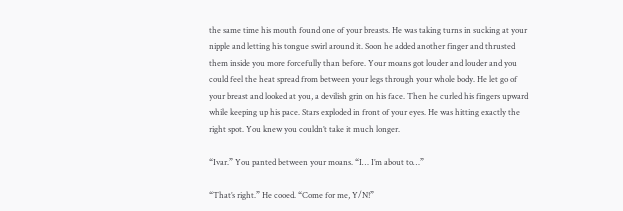the same time his mouth found one of your breasts. He was taking turns in sucking at your nipple and letting his tongue swirl around it. Soon he added another finger and thrusted them inside you more forcefully than before. Your moans got louder and louder and you could feel the heat spread from between your legs through your whole body. He let go of your breast and looked at you, a devilish grin on his face. Then he curled his fingers upward while keeping up his pace. Stars exploded in front of your eyes. He was hitting exactly the right spot. You knew you couldn’t take it much longer.

“Ivar.” You panted between your moans. “I… I’m about to…”

“That’s right.” He cooed. “Come for me, Y/N!”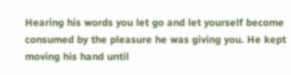Hearing his words you let go and let yourself become consumed by the pleasure he was giving you. He kept moving his hand until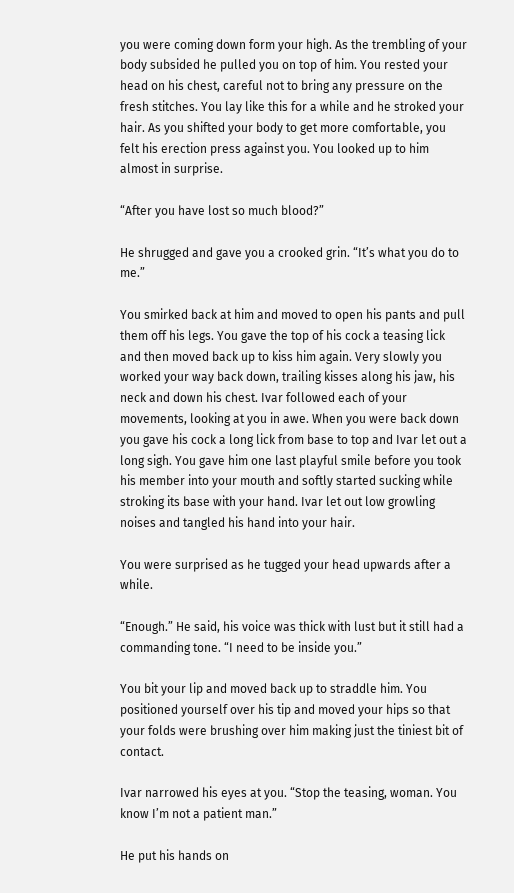you were coming down form your high. As the trembling of your body subsided he pulled you on top of him. You rested your head on his chest, careful not to bring any pressure on the fresh stitches. You lay like this for a while and he stroked your hair. As you shifted your body to get more comfortable, you felt his erection press against you. You looked up to him almost in surprise.

“After you have lost so much blood?”

He shrugged and gave you a crooked grin. “It’s what you do to me.”

You smirked back at him and moved to open his pants and pull them off his legs. You gave the top of his cock a teasing lick and then moved back up to kiss him again. Very slowly you worked your way back down, trailing kisses along his jaw, his neck and down his chest. Ivar followed each of your movements, looking at you in awe. When you were back down you gave his cock a long lick from base to top and Ivar let out a long sigh. You gave him one last playful smile before you took his member into your mouth and softly started sucking while stroking its base with your hand. Ivar let out low growling noises and tangled his hand into your hair.

You were surprised as he tugged your head upwards after a while.

“Enough.” He said, his voice was thick with lust but it still had a commanding tone. “I need to be inside you.”

You bit your lip and moved back up to straddle him. You positioned yourself over his tip and moved your hips so that your folds were brushing over him making just the tiniest bit of contact.

Ivar narrowed his eyes at you. “Stop the teasing, woman. You know I’m not a patient man.”

He put his hands on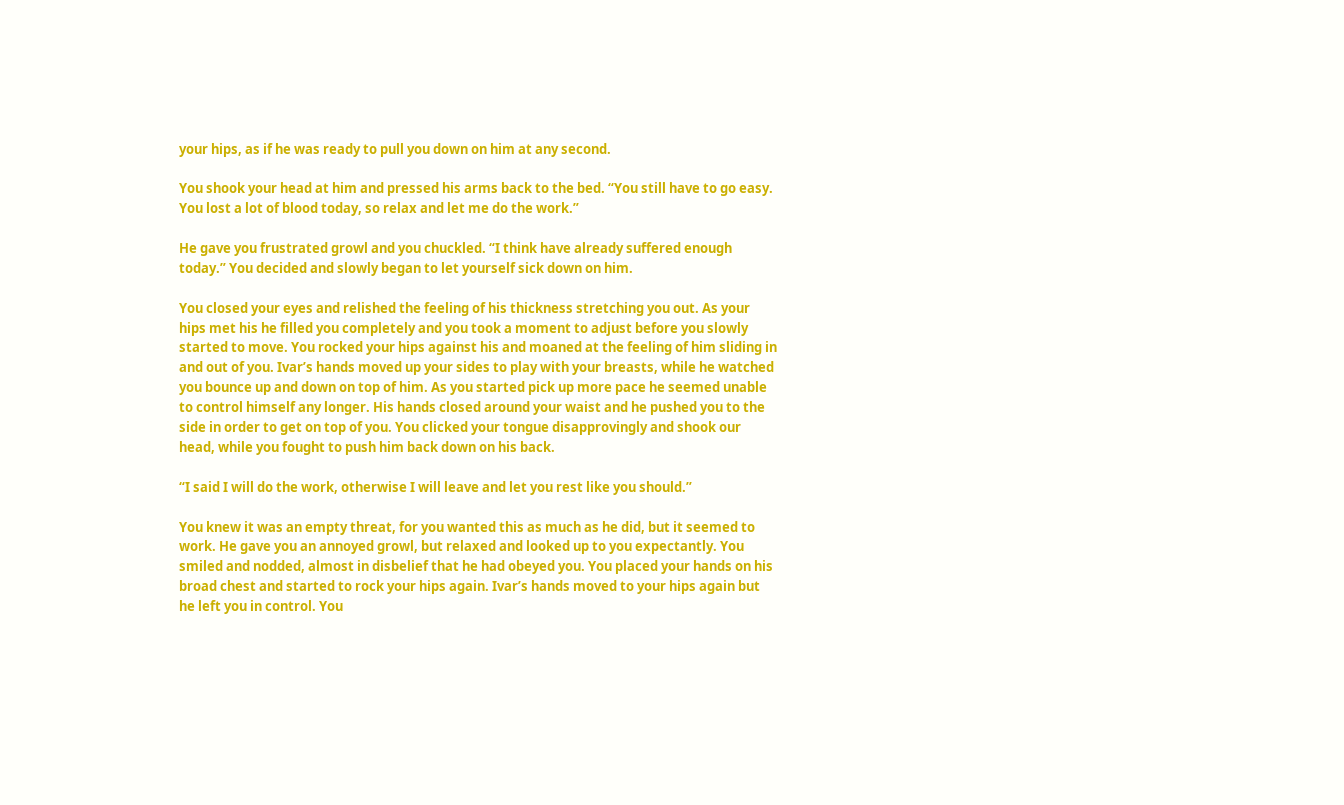your hips, as if he was ready to pull you down on him at any second.

You shook your head at him and pressed his arms back to the bed. “You still have to go easy. You lost a lot of blood today, so relax and let me do the work.”

He gave you frustrated growl and you chuckled. “I think have already suffered enough today.” You decided and slowly began to let yourself sick down on him.

You closed your eyes and relished the feeling of his thickness stretching you out. As your hips met his he filled you completely and you took a moment to adjust before you slowly started to move. You rocked your hips against his and moaned at the feeling of him sliding in and out of you. Ivar’s hands moved up your sides to play with your breasts, while he watched you bounce up and down on top of him. As you started pick up more pace he seemed unable to control himself any longer. His hands closed around your waist and he pushed you to the side in order to get on top of you. You clicked your tongue disapprovingly and shook our head, while you fought to push him back down on his back.

“I said I will do the work, otherwise I will leave and let you rest like you should.”

You knew it was an empty threat, for you wanted this as much as he did, but it seemed to work. He gave you an annoyed growl, but relaxed and looked up to you expectantly. You smiled and nodded, almost in disbelief that he had obeyed you. You placed your hands on his broad chest and started to rock your hips again. Ivar’s hands moved to your hips again but he left you in control. You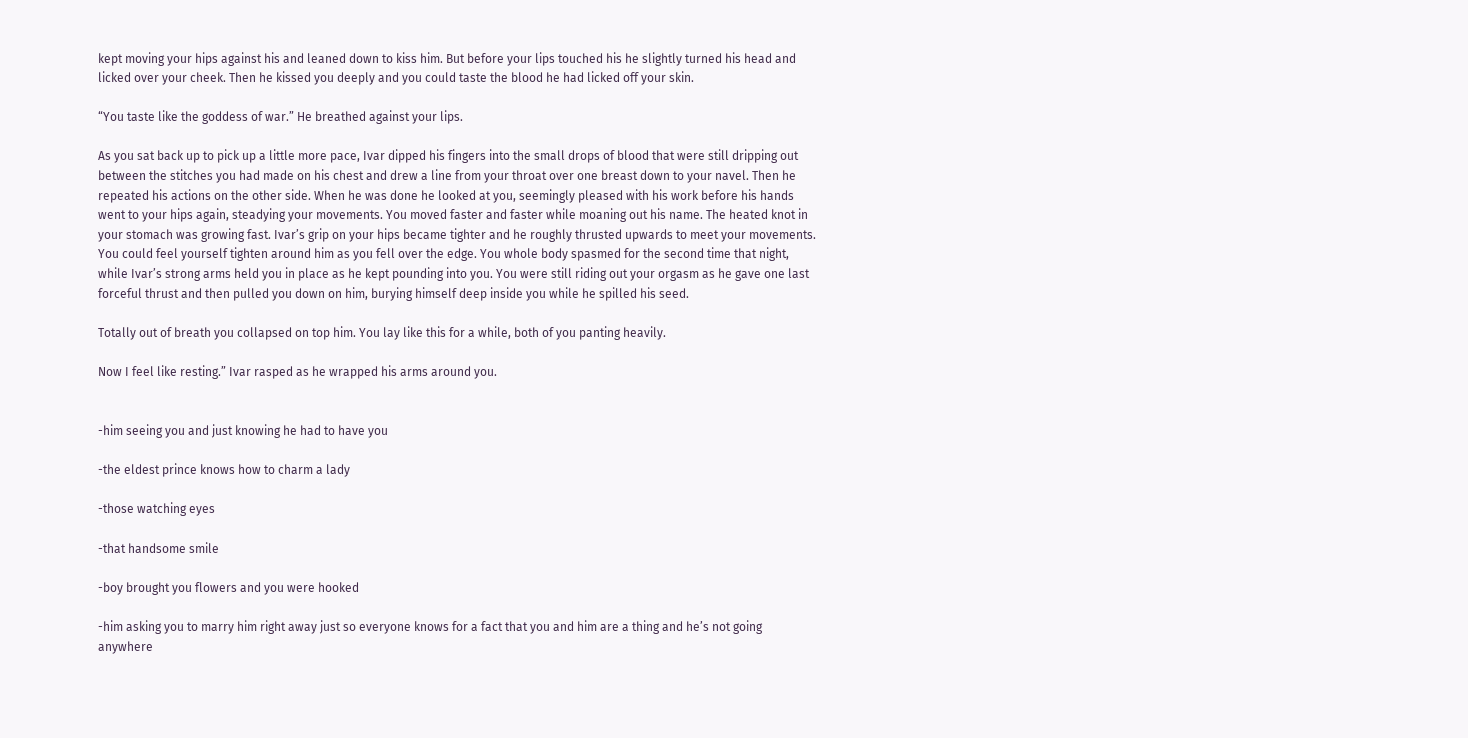kept moving your hips against his and leaned down to kiss him. But before your lips touched his he slightly turned his head and licked over your cheek. Then he kissed you deeply and you could taste the blood he had licked off your skin.

“You taste like the goddess of war.” He breathed against your lips.

As you sat back up to pick up a little more pace, Ivar dipped his fingers into the small drops of blood that were still dripping out between the stitches you had made on his chest and drew a line from your throat over one breast down to your navel. Then he repeated his actions on the other side. When he was done he looked at you, seemingly pleased with his work before his hands went to your hips again, steadying your movements. You moved faster and faster while moaning out his name. The heated knot in your stomach was growing fast. Ivar’s grip on your hips became tighter and he roughly thrusted upwards to meet your movements. You could feel yourself tighten around him as you fell over the edge. You whole body spasmed for the second time that night, while Ivar’s strong arms held you in place as he kept pounding into you. You were still riding out your orgasm as he gave one last forceful thrust and then pulled you down on him, burying himself deep inside you while he spilled his seed.

Totally out of breath you collapsed on top him. You lay like this for a while, both of you panting heavily.

Now I feel like resting.” Ivar rasped as he wrapped his arms around you.


-him seeing you and just knowing he had to have you

-the eldest prince knows how to charm a lady

-those watching eyes

-that handsome smile

-boy brought you flowers and you were hooked

-him asking you to marry him right away just so everyone knows for a fact that you and him are a thing and he’s not going anywhere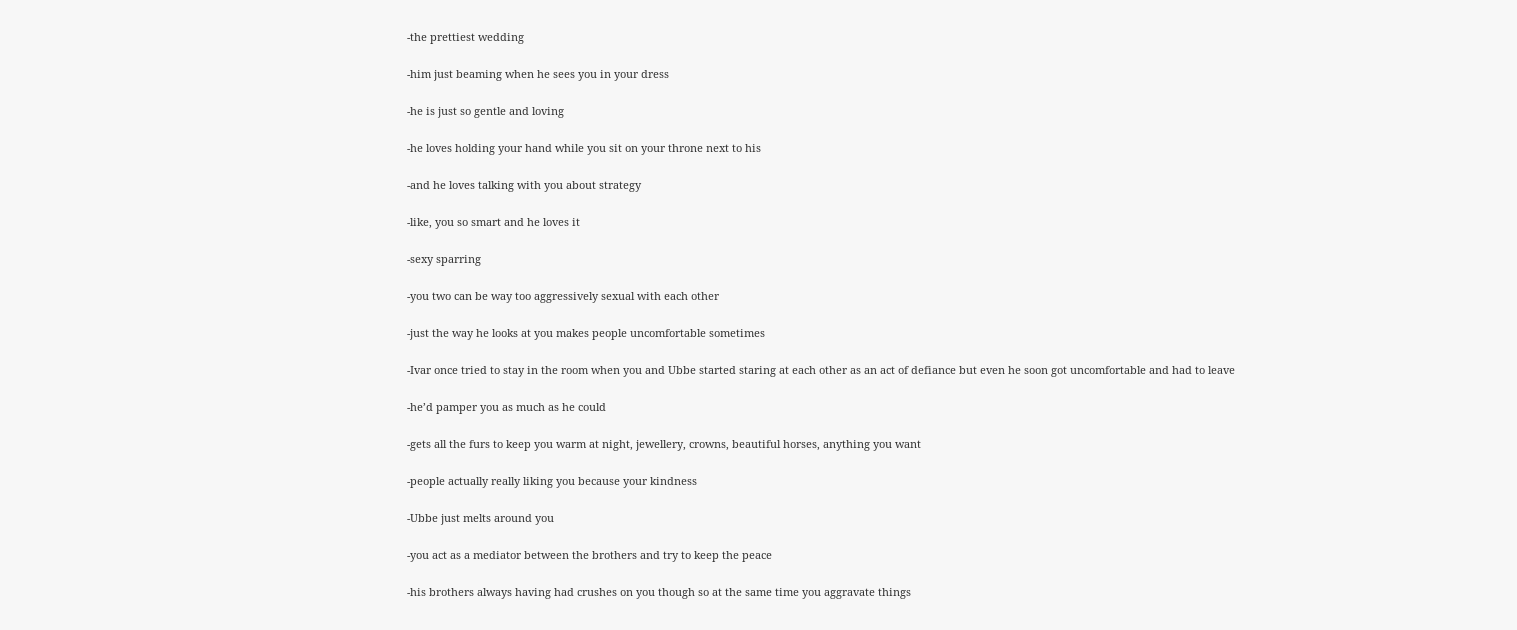-the prettiest wedding

-him just beaming when he sees you in your dress

-he is just so gentle and loving

-he loves holding your hand while you sit on your throne next to his

-and he loves talking with you about strategy

-like, you so smart and he loves it

-sexy sparring

-you two can be way too aggressively sexual with each other

-just the way he looks at you makes people uncomfortable sometimes

-Ivar once tried to stay in the room when you and Ubbe started staring at each other as an act of defiance but even he soon got uncomfortable and had to leave

-he’d pamper you as much as he could

-gets all the furs to keep you warm at night, jewellery, crowns, beautiful horses, anything you want

-people actually really liking you because your kindness

-Ubbe just melts around you

-you act as a mediator between the brothers and try to keep the peace

-his brothers always having had crushes on you though so at the same time you aggravate things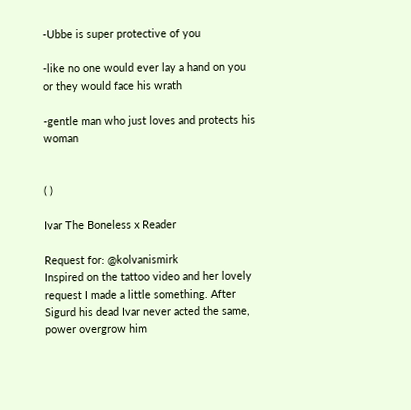-Ubbe is super protective of you

-like no one would ever lay a hand on you or they would face his wrath

-gentle man who just loves and protects his woman


( )

Ivar The Boneless x Reader

Request for: @kolvanismirk
Inspired on the tattoo video and her lovely request I made a little something. After Sigurd his dead Ivar never acted the same, power overgrow him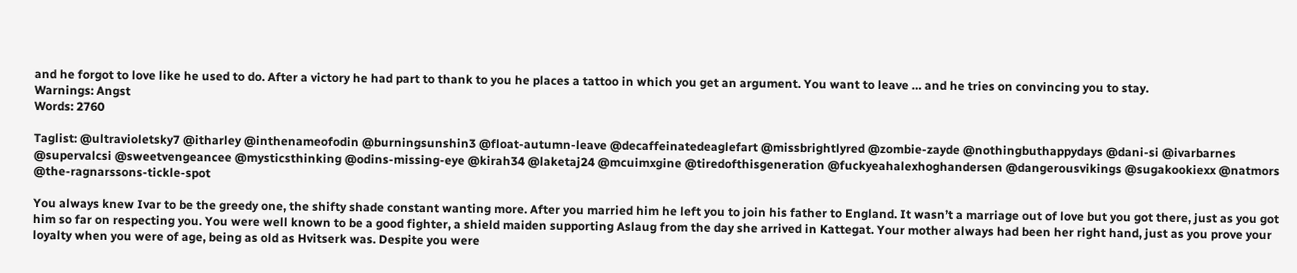and he forgot to love like he used to do. After a victory he had part to thank to you he places a tattoo in which you get an argument. You want to leave … and he tries on convincing you to stay.
Warnings: Angst
Words: 2760

Taglist: @ultravioletsky7 @itharley @inthenameofodin @burningsunshin3 @float-autumn-leave @decaffeinatedeaglefart @missbrightlyred @zombie-zayde @nothingbuthappydays @dani-si @ivarbarnes @supervalcsi @sweetvengeancee @mysticsthinking @odins-missing-eye @kirah34 @laketaj24 @mcuimxgine @tiredofthisgeneration @fuckyeahalexhoghandersen @dangerousvikings @sugakookiexx @natmors @the-ragnarssons-tickle-spot

You always knew Ivar to be the greedy one, the shifty shade constant wanting more. After you married him he left you to join his father to England. It wasn’t a marriage out of love but you got there, just as you got him so far on respecting you. You were well known to be a good fighter, a shield maiden supporting Aslaug from the day she arrived in Kattegat. Your mother always had been her right hand, just as you prove your loyalty when you were of age, being as old as Hvitserk was. Despite you were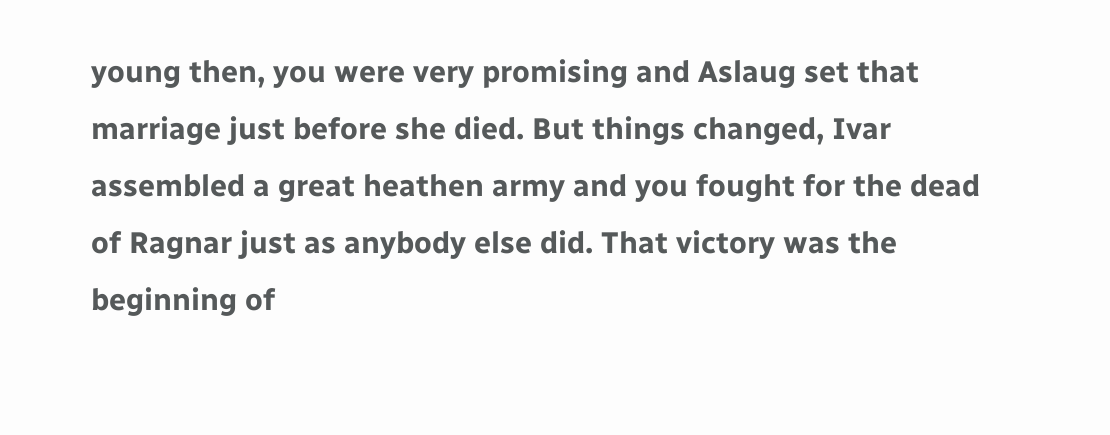young then, you were very promising and Aslaug set that marriage just before she died. But things changed, Ivar assembled a great heathen army and you fought for the dead of Ragnar just as anybody else did. That victory was the beginning of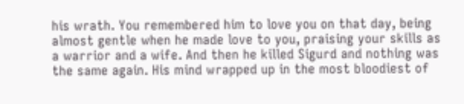his wrath. You remembered him to love you on that day, being almost gentle when he made love to you, praising your skills as a warrior and a wife. And then he killed Sigurd and nothing was the same again. His mind wrapped up in the most bloodiest of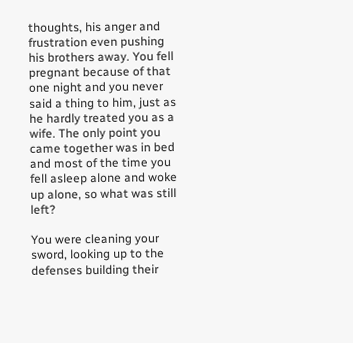thoughts, his anger and frustration even pushing his brothers away. You fell pregnant because of that one night and you never said a thing to him, just as he hardly treated you as a wife. The only point you came together was in bed and most of the time you fell asleep alone and woke up alone, so what was still left?

You were cleaning your sword, looking up to the defenses building their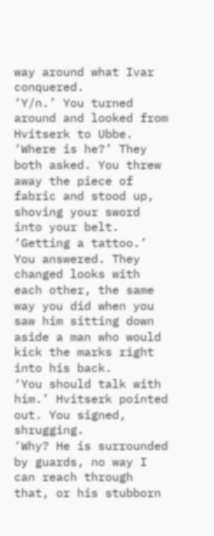way around what Ivar conquered.
‘Y/n.’ You turned around and looked from Hvitserk to Ubbe. ‘Where is he?’ They both asked. You threw away the piece of fabric and stood up, shoving your sword into your belt.
‘Getting a tattoo.’ You answered. They changed looks with each other, the same way you did when you saw him sitting down aside a man who would kick the marks right into his back.
‘You should talk with him.’ Hvitserk pointed out. You signed, shrugging.
‘Why? He is surrounded by guards, no way I can reach through that, or his stubborn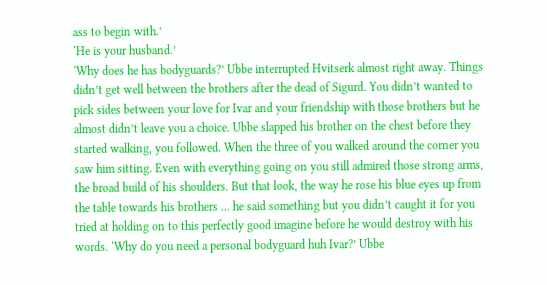ass to begin with.’
‘He is your husband.’
‘Why does he has bodyguards?’ Ubbe interrupted Hvitserk almost right away. Things didn’t get well between the brothers after the dead of Sigurd. You didn’t wanted to pick sides between your love for Ivar and your friendship with those brothers but he almost didn’t leave you a choice. Ubbe slapped his brother on the chest before they started walking, you followed. When the three of you walked around the corner you saw him sitting. Even with everything going on you still admired those strong arms, the broad build of his shoulders. But that look, the way he rose his blue eyes up from the table towards his brothers … he said something but you didn’t caught it for you tried at holding on to this perfectly good imagine before he would destroy with his words. ‘Why do you need a personal bodyguard huh Ivar?’ Ubbe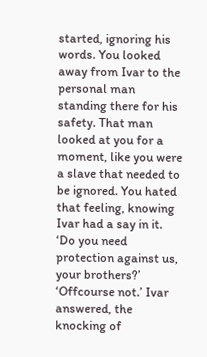started, ignoring his words. You looked away from Ivar to the personal man standing there for his safety. That man looked at you for a moment, like you were a slave that needed to be ignored. You hated that feeling, knowing Ivar had a say in it. ‘Do you need protection against us, your brothers?’
‘Offcourse not.’ Ivar answered, the knocking of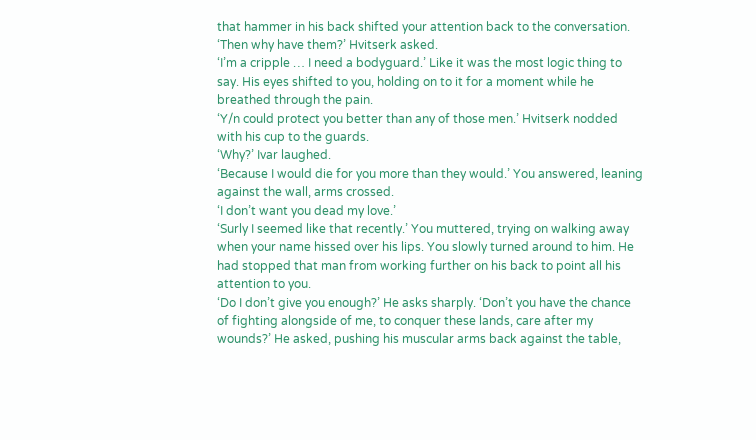that hammer in his back shifted your attention back to the conversation.
‘Then why have them?’ Hvitserk asked.
‘I’m a cripple … I need a bodyguard.’ Like it was the most logic thing to say. His eyes shifted to you, holding on to it for a moment while he breathed through the pain.
‘Y/n could protect you better than any of those men.’ Hvitserk nodded with his cup to the guards.
‘Why?’ Ivar laughed.
‘Because I would die for you more than they would.’ You answered, leaning against the wall, arms crossed.
‘I don’t want you dead my love.’
‘Surly I seemed like that recently.’ You muttered, trying on walking away when your name hissed over his lips. You slowly turned around to him. He had stopped that man from working further on his back to point all his attention to you.
‘Do I don’t give you enough?’ He asks sharply. ‘Don’t you have the chance of fighting alongside of me, to conquer these lands, care after my wounds?’ He asked, pushing his muscular arms back against the table,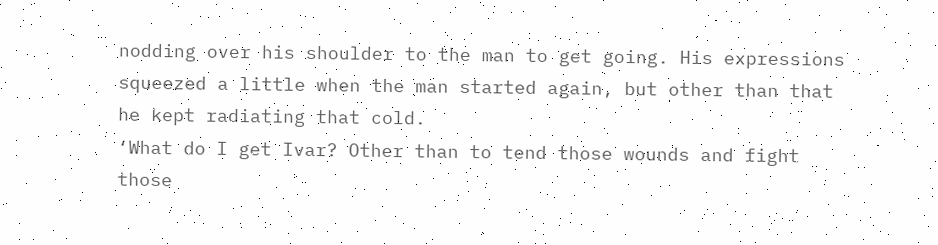nodding over his shoulder to the man to get going. His expressions squeezed a little when the man started again, but other than that he kept radiating that cold.
‘What do I get Ivar? Other than to tend those wounds and fight those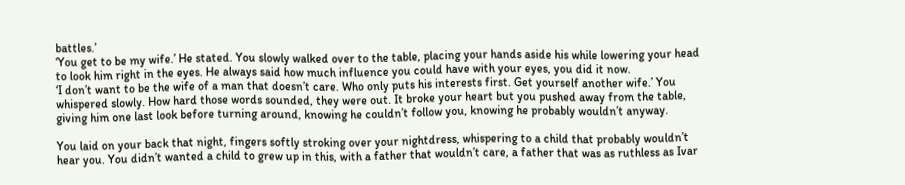battles.’
‘You get to be my wife.’ He stated. You slowly walked over to the table, placing your hands aside his while lowering your head to look him right in the eyes. He always said how much influence you could have with your eyes, you did it now.
‘I don’t want to be the wife of a man that doesn’t care. Who only puts his interests first. Get yourself another wife.’ You whispered slowly. How hard those words sounded, they were out. It broke your heart but you pushed away from the table, giving him one last look before turning around, knowing he couldn’t follow you, knowing he probably wouldn’t anyway.

You laid on your back that night, fingers softly stroking over your nightdress, whispering to a child that probably wouldn’t hear you. You didn’t wanted a child to grew up in this, with a father that wouldn’t care, a father that was as ruthless as Ivar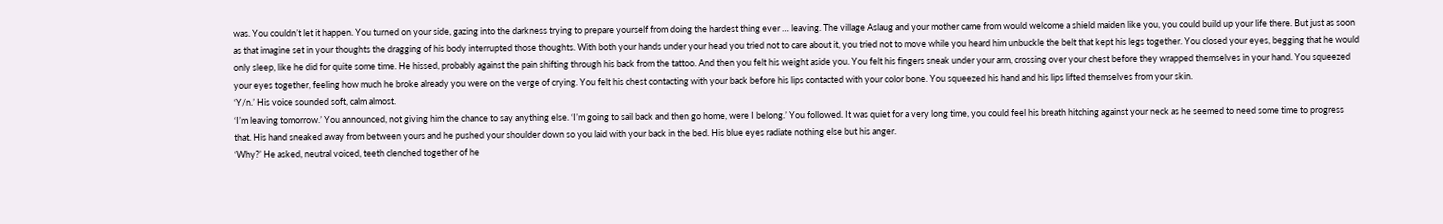was. You couldn’t let it happen. You turned on your side, gazing into the darkness trying to prepare yourself from doing the hardest thing ever … leaving. The village Aslaug and your mother came from would welcome a shield maiden like you, you could build up your life there. But just as soon as that imagine set in your thoughts the dragging of his body interrupted those thoughts. With both your hands under your head you tried not to care about it, you tried not to move while you heard him unbuckle the belt that kept his legs together. You closed your eyes, begging that he would only sleep, like he did for quite some time. He hissed, probably against the pain shifting through his back from the tattoo. And then you felt his weight aside you. You felt his fingers sneak under your arm, crossing over your chest before they wrapped themselves in your hand. You squeezed your eyes together, feeling how much he broke already you were on the verge of crying. You felt his chest contacting with your back before his lips contacted with your color bone. You squeezed his hand and his lips lifted themselves from your skin.
‘Y/n.’ His voice sounded soft, calm almost.
‘I’m leaving tomorrow.’ You announced, not giving him the chance to say anything else. ‘I’m going to sail back and then go home, were I belong.’ You followed. It was quiet for a very long time, you could feel his breath hitching against your neck as he seemed to need some time to progress that. His hand sneaked away from between yours and he pushed your shoulder down so you laid with your back in the bed. His blue eyes radiate nothing else but his anger.
‘Why?’ He asked, neutral voiced, teeth clenched together of he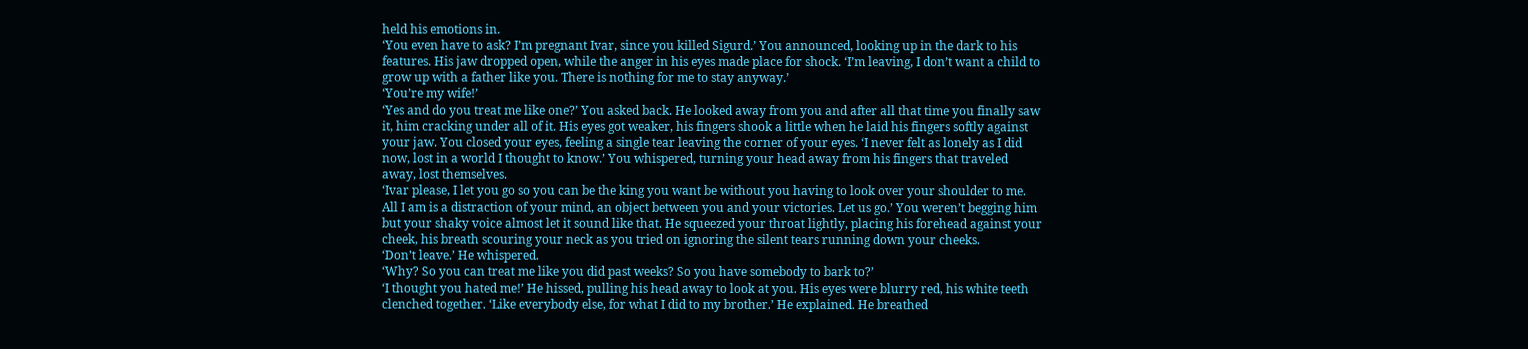held his emotions in.
‘You even have to ask? I’m pregnant Ivar, since you killed Sigurd.’ You announced, looking up in the dark to his features. His jaw dropped open, while the anger in his eyes made place for shock. ‘I’m leaving, I don’t want a child to grow up with a father like you. There is nothing for me to stay anyway.’
‘You’re my wife!’
‘Yes and do you treat me like one?’ You asked back. He looked away from you and after all that time you finally saw it, him cracking under all of it. His eyes got weaker, his fingers shook a little when he laid his fingers softly against your jaw. You closed your eyes, feeling a single tear leaving the corner of your eyes. ‘I never felt as lonely as I did now, lost in a world I thought to know.’ You whispered, turning your head away from his fingers that traveled away, lost themselves.
‘Ivar please, I let you go so you can be the king you want be without you having to look over your shoulder to me. All I am is a distraction of your mind, an object between you and your victories. Let us go.’ You weren’t begging him but your shaky voice almost let it sound like that. He squeezed your throat lightly, placing his forehead against your cheek, his breath scouring your neck as you tried on ignoring the silent tears running down your cheeks.
‘Don’t leave.’ He whispered.
‘Why? So you can treat me like you did past weeks? So you have somebody to bark to?’
‘I thought you hated me!’ He hissed, pulling his head away to look at you. His eyes were blurry red, his white teeth clenched together. ‘Like everybody else, for what I did to my brother.’ He explained. He breathed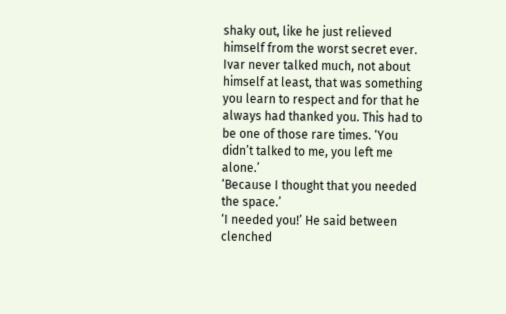shaky out, like he just relieved himself from the worst secret ever. Ivar never talked much, not about himself at least, that was something you learn to respect and for that he always had thanked you. This had to be one of those rare times. ‘You didn’t talked to me, you left me alone.’
‘Because I thought that you needed the space.’
‘I needed you!’ He said between clenched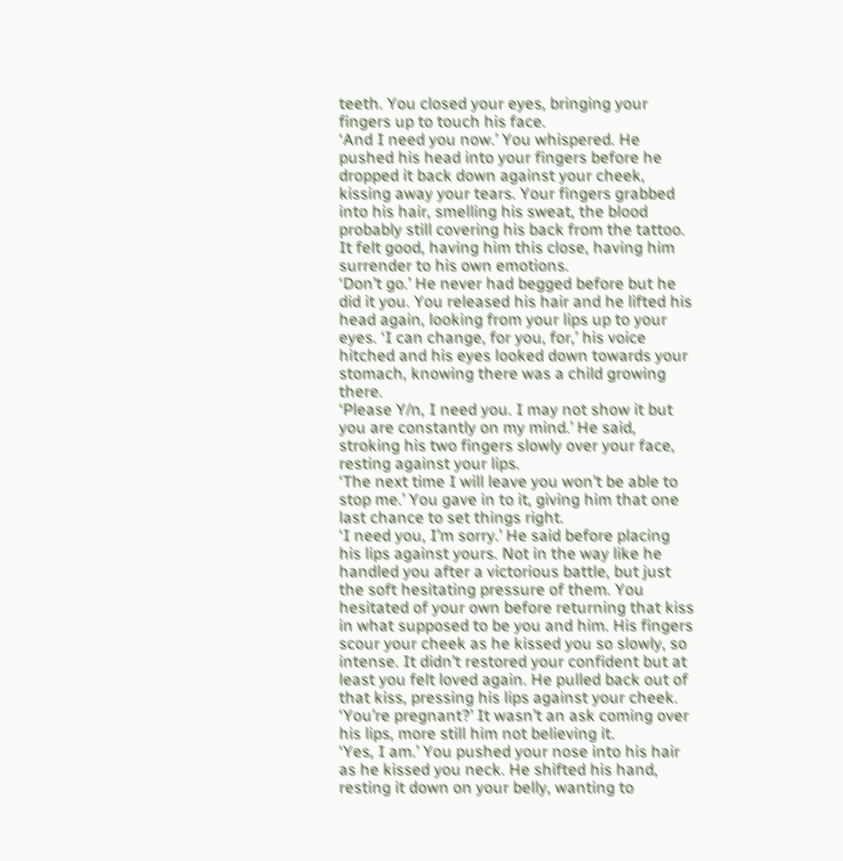teeth. You closed your eyes, bringing your fingers up to touch his face.
‘And I need you now.’ You whispered. He pushed his head into your fingers before he dropped it back down against your cheek, kissing away your tears. Your fingers grabbed into his hair, smelling his sweat, the blood probably still covering his back from the tattoo. It felt good, having him this close, having him surrender to his own emotions.
‘Don’t go.’ He never had begged before but he did it you. You released his hair and he lifted his head again, looking from your lips up to your eyes. ‘I can change, for you, for,’ his voice hitched and his eyes looked down towards your stomach, knowing there was a child growing there.
‘Please Y/n, I need you. I may not show it but you are constantly on my mind.’ He said, stroking his two fingers slowly over your face, resting against your lips.
‘The next time I will leave you won’t be able to stop me.’ You gave in to it, giving him that one last chance to set things right.
‘I need you, I’m sorry.’ He said before placing his lips against yours. Not in the way like he handled you after a victorious battle, but just the soft hesitating pressure of them. You hesitated of your own before returning that kiss in what supposed to be you and him. His fingers scour your cheek as he kissed you so slowly, so intense. It didn’t restored your confident but at least you felt loved again. He pulled back out of that kiss, pressing his lips against your cheek. ‘You’re pregnant?’ It wasn’t an ask coming over his lips, more still him not believing it.
‘Yes, I am.’ You pushed your nose into his hair as he kissed you neck. He shifted his hand, resting it down on your belly, wanting to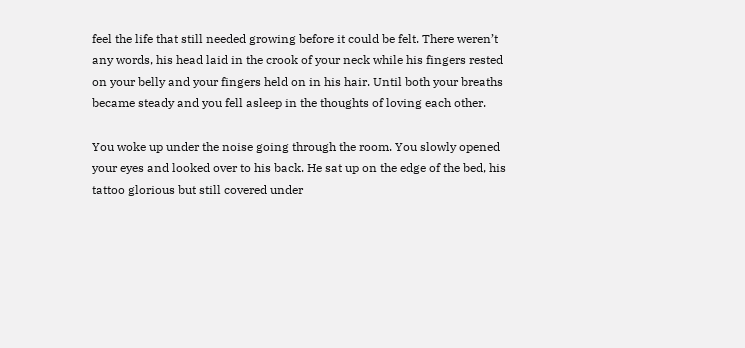feel the life that still needed growing before it could be felt. There weren’t any words, his head laid in the crook of your neck while his fingers rested on your belly and your fingers held on in his hair. Until both your breaths became steady and you fell asleep in the thoughts of loving each other.

You woke up under the noise going through the room. You slowly opened your eyes and looked over to his back. He sat up on the edge of the bed, his tattoo glorious but still covered under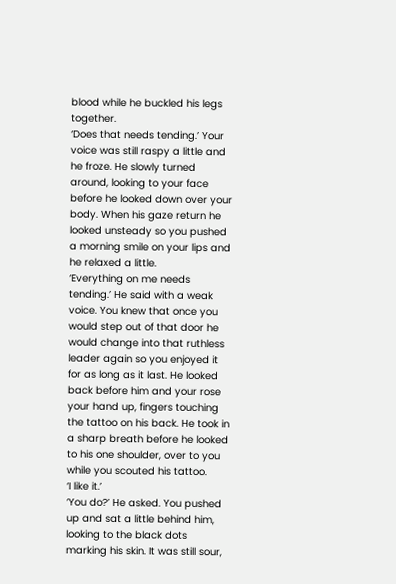blood while he buckled his legs together.
‘Does that needs tending.’ Your voice was still raspy a little and he froze. He slowly turned around, looking to your face before he looked down over your body. When his gaze return he looked unsteady so you pushed a morning smile on your lips and he relaxed a little.
‘Everything on me needs tending.’ He said with a weak voice. You knew that once you would step out of that door he would change into that ruthless leader again so you enjoyed it for as long as it last. He looked back before him and your rose your hand up, fingers touching the tattoo on his back. He took in a sharp breath before he looked to his one shoulder, over to you while you scouted his tattoo.
‘I like it.’
‘You do?’ He asked. You pushed up and sat a little behind him, looking to the black dots marking his skin. It was still sour,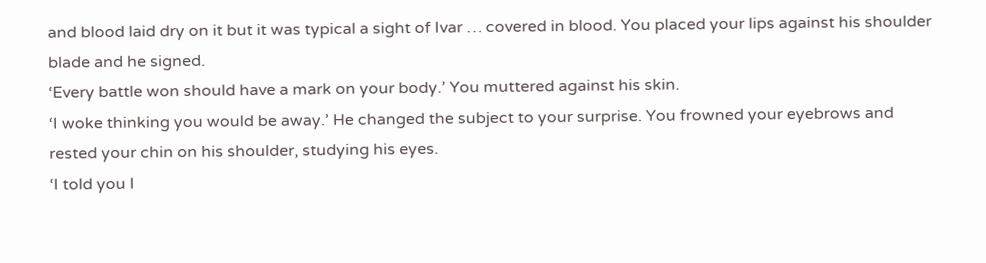and blood laid dry on it but it was typical a sight of Ivar … covered in blood. You placed your lips against his shoulder blade and he signed.
‘Every battle won should have a mark on your body.’ You muttered against his skin.
‘I woke thinking you would be away.’ He changed the subject to your surprise. You frowned your eyebrows and rested your chin on his shoulder, studying his eyes.
‘I told you I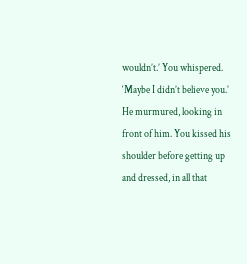wouldn’t.’ You whispered.
‘Maybe I didn’t believe you.’ He murmured, looking in front of him. You kissed his shoulder before getting up and dressed, in all that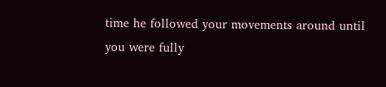time he followed your movements around until you were fully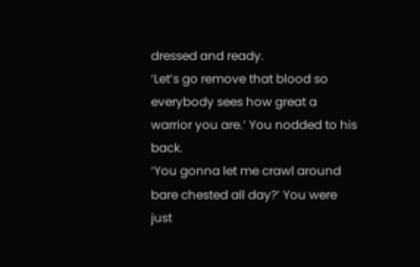dressed and ready.
‘Let’s go remove that blood so everybody sees how great a warrior you are.’ You nodded to his back.
‘You gonna let me crawl around bare chested all day?’ You were just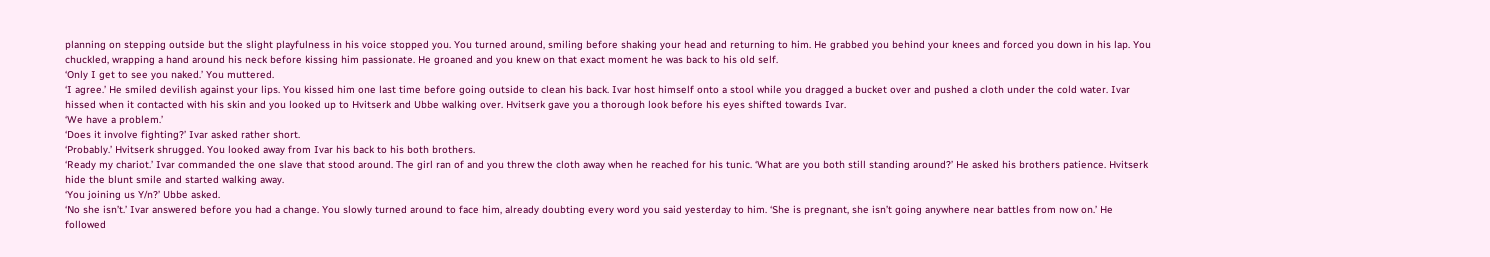planning on stepping outside but the slight playfulness in his voice stopped you. You turned around, smiling before shaking your head and returning to him. He grabbed you behind your knees and forced you down in his lap. You chuckled, wrapping a hand around his neck before kissing him passionate. He groaned and you knew on that exact moment he was back to his old self.
‘Only I get to see you naked.’ You muttered.
‘I agree.’ He smiled devilish against your lips. You kissed him one last time before going outside to clean his back. Ivar host himself onto a stool while you dragged a bucket over and pushed a cloth under the cold water. Ivar hissed when it contacted with his skin and you looked up to Hvitserk and Ubbe walking over. Hvitserk gave you a thorough look before his eyes shifted towards Ivar.
‘We have a problem.’
‘Does it involve fighting?’ Ivar asked rather short.
‘Probably.’ Hvitserk shrugged. You looked away from Ivar his back to his both brothers.
‘Ready my chariot.’ Ivar commanded the one slave that stood around. The girl ran of and you threw the cloth away when he reached for his tunic. ‘What are you both still standing around?’ He asked his brothers patience. Hvitserk hide the blunt smile and started walking away.
‘You joining us Y/n?’ Ubbe asked.
‘No she isn’t.’ Ivar answered before you had a change. You slowly turned around to face him, already doubting every word you said yesterday to him. ‘She is pregnant, she isn’t going anywhere near battles from now on.’ He followed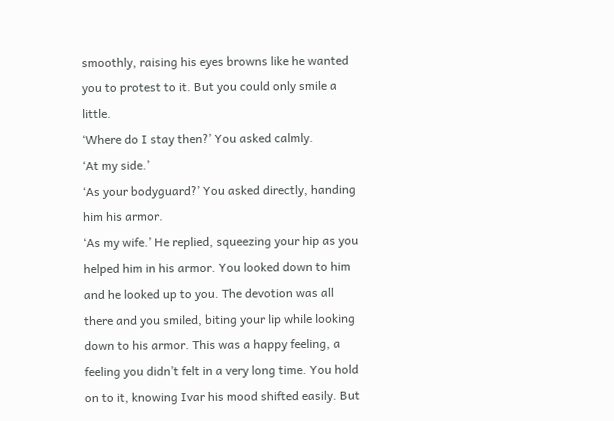smoothly, raising his eyes browns like he wanted you to protest to it. But you could only smile a little.
‘Where do I stay then?’ You asked calmly.
‘At my side.’
‘As your bodyguard?’ You asked directly, handing him his armor.
‘As my wife.’ He replied, squeezing your hip as you helped him in his armor. You looked down to him and he looked up to you. The devotion was all there and you smiled, biting your lip while looking down to his armor. This was a happy feeling, a feeling you didn’t felt in a very long time. You hold on to it, knowing Ivar his mood shifted easily. But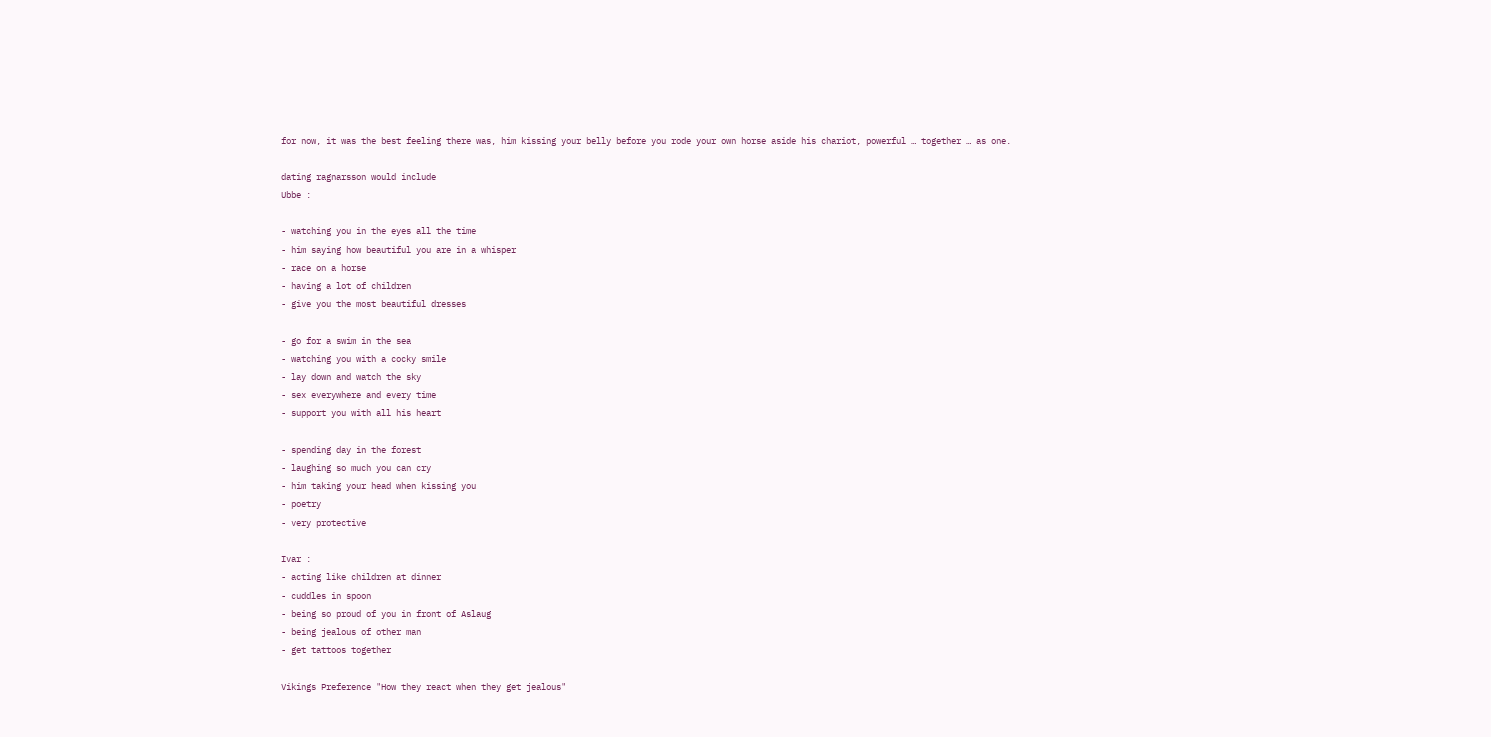for now, it was the best feeling there was, him kissing your belly before you rode your own horse aside his chariot, powerful … together … as one.

dating ragnarsson would include
Ubbe :

- watching you in the eyes all the time
- him saying how beautiful you are in a whisper
- race on a horse
- having a lot of children
- give you the most beautiful dresses

- go for a swim in the sea
- watching you with a cocky smile
- lay down and watch the sky
- sex everywhere and every time
- support you with all his heart

- spending day in the forest
- laughing so much you can cry
- him taking your head when kissing you
- poetry
- very protective

Ivar :
- acting like children at dinner
- cuddles in spoon
- being so proud of you in front of Aslaug
- being jealous of other man
- get tattoos together

Vikings Preference "How they react when they get jealous"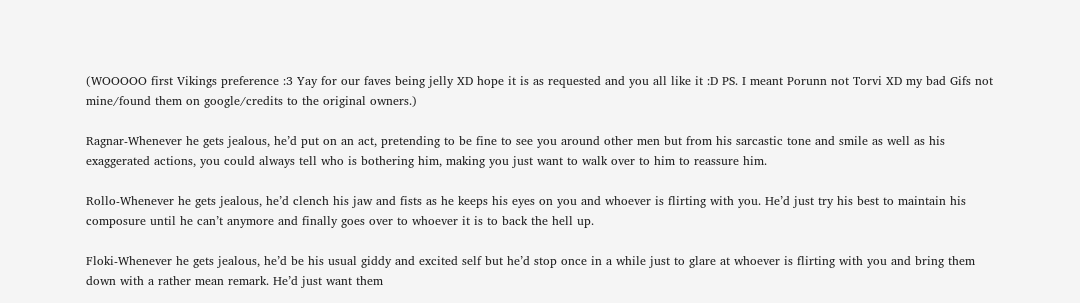(WOOOOO first Vikings preference :3 Yay for our faves being jelly XD hope it is as requested and you all like it :D PS. I meant Porunn not Torvi XD my bad Gifs not mine/found them on google/credits to the original owners.)

Ragnar-Whenever he gets jealous, he’d put on an act, pretending to be fine to see you around other men but from his sarcastic tone and smile as well as his exaggerated actions, you could always tell who is bothering him, making you just want to walk over to him to reassure him.

Rollo-Whenever he gets jealous, he’d clench his jaw and fists as he keeps his eyes on you and whoever is flirting with you. He’d just try his best to maintain his composure until he can’t anymore and finally goes over to whoever it is to back the hell up.

Floki-Whenever he gets jealous, he’d be his usual giddy and excited self but he’d stop once in a while just to glare at whoever is flirting with you and bring them down with a rather mean remark. He’d just want them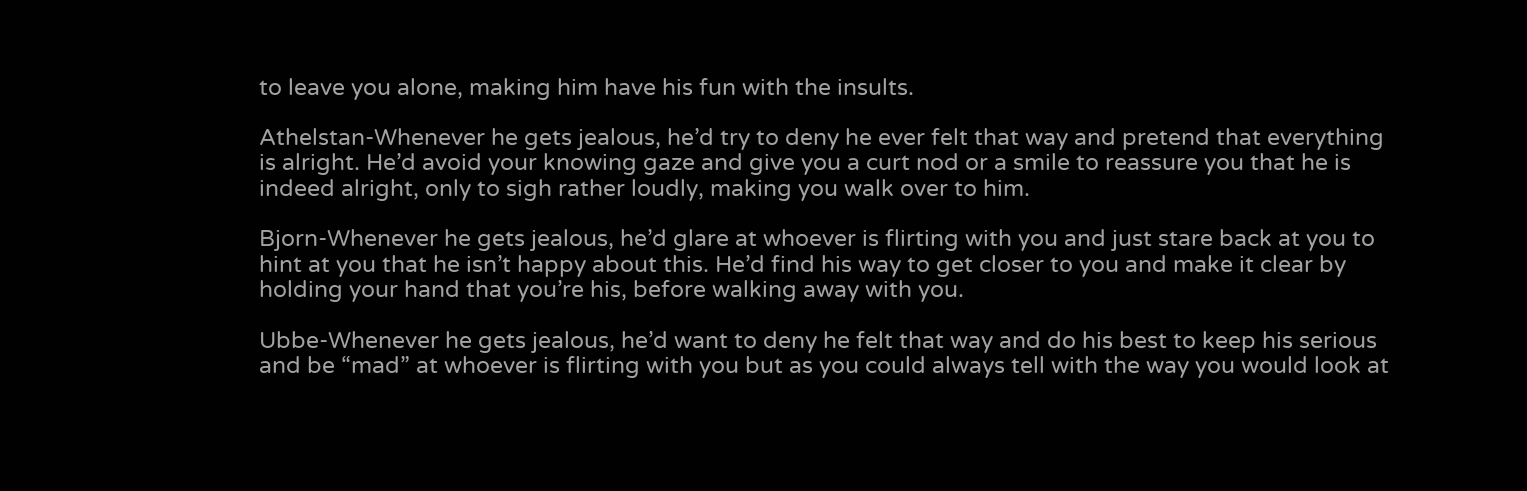to leave you alone, making him have his fun with the insults.

Athelstan-Whenever he gets jealous, he’d try to deny he ever felt that way and pretend that everything is alright. He’d avoid your knowing gaze and give you a curt nod or a smile to reassure you that he is indeed alright, only to sigh rather loudly, making you walk over to him.

Bjorn-Whenever he gets jealous, he’d glare at whoever is flirting with you and just stare back at you to hint at you that he isn’t happy about this. He’d find his way to get closer to you and make it clear by holding your hand that you’re his, before walking away with you.

Ubbe-Whenever he gets jealous, he’d want to deny he felt that way and do his best to keep his serious and be “mad” at whoever is flirting with you but as you could always tell with the way you would look at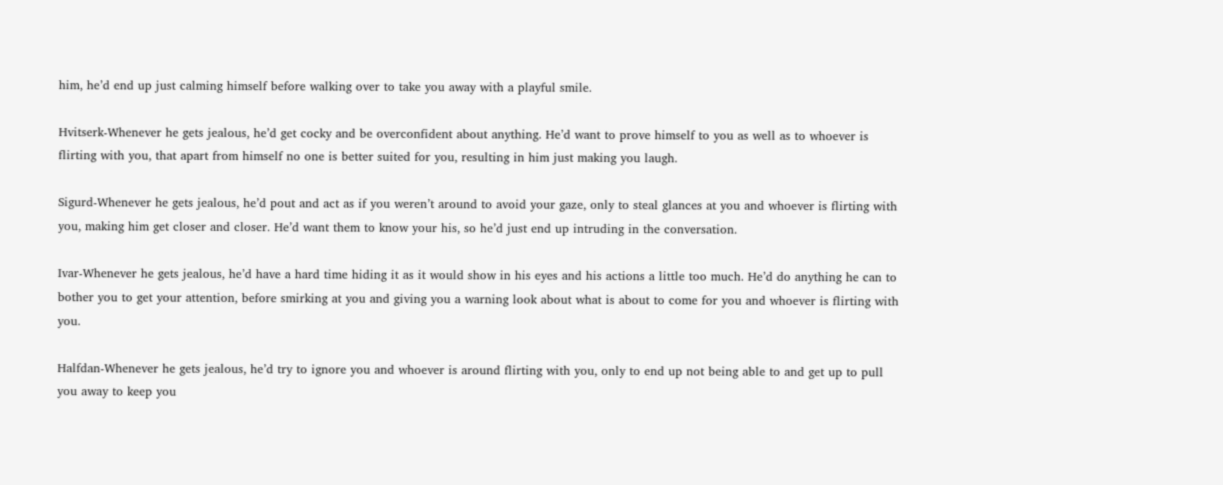him, he’d end up just calming himself before walking over to take you away with a playful smile.

Hvitserk-Whenever he gets jealous, he’d get cocky and be overconfident about anything. He’d want to prove himself to you as well as to whoever is flirting with you, that apart from himself no one is better suited for you, resulting in him just making you laugh.

Sigurd-Whenever he gets jealous, he’d pout and act as if you weren’t around to avoid your gaze, only to steal glances at you and whoever is flirting with you, making him get closer and closer. He’d want them to know your his, so he’d just end up intruding in the conversation.

Ivar-Whenever he gets jealous, he’d have a hard time hiding it as it would show in his eyes and his actions a little too much. He’d do anything he can to bother you to get your attention, before smirking at you and giving you a warning look about what is about to come for you and whoever is flirting with you.

Halfdan-Whenever he gets jealous, he’d try to ignore you and whoever is around flirting with you, only to end up not being able to and get up to pull you away to keep you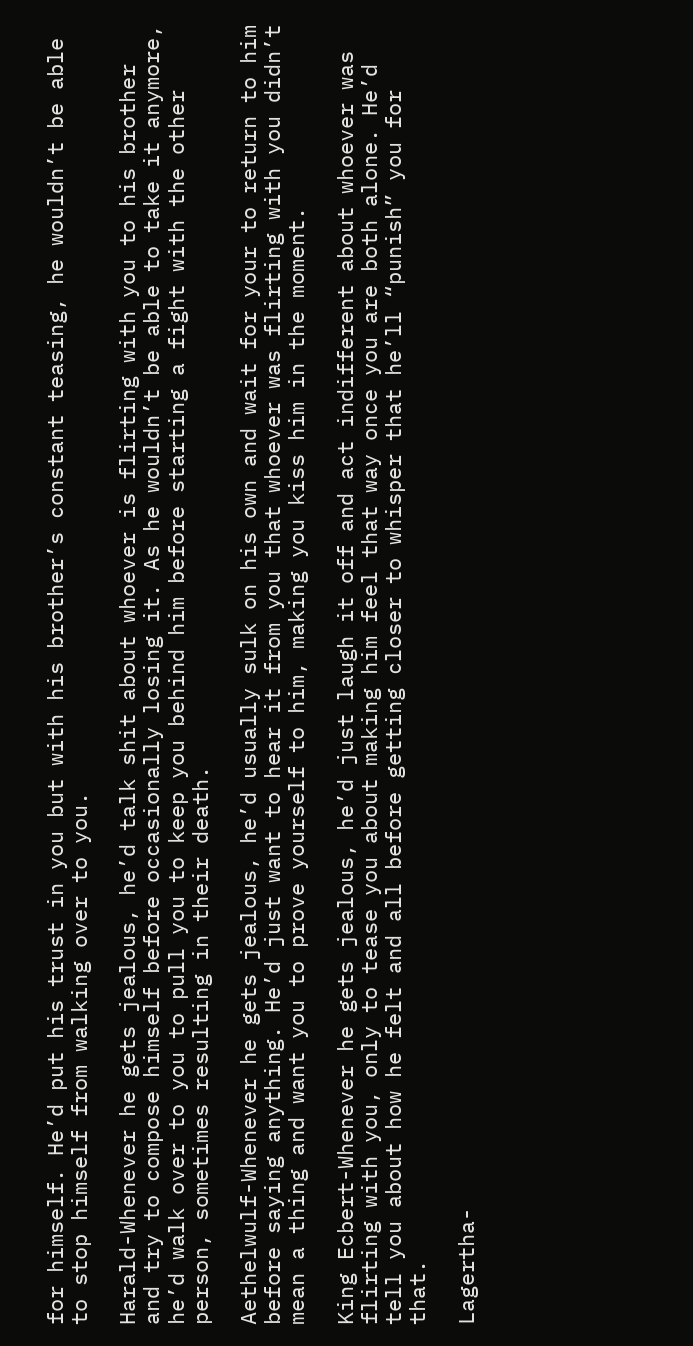for himself. He’d put his trust in you but with his brother’s constant teasing, he wouldn’t be able to stop himself from walking over to you.

Harald-Whenever he gets jealous, he’d talk shit about whoever is flirting with you to his brother and try to compose himself before occasionally losing it. As he wouldn’t be able to take it anymore, he’d walk over to you to pull you to keep you behind him before starting a fight with the other person, sometimes resulting in their death.

Aethelwulf-Whenever he gets jealous, he’d usually sulk on his own and wait for your to return to him before saying anything. He’d just want to hear it from you that whoever was flirting with you didn’t mean a thing and want you to prove yourself to him, making you kiss him in the moment.

King Ecbert-Whenever he gets jealous, he’d just laugh it off and act indifferent about whoever was flirting with you, only to tease you about making him feel that way once you are both alone. He’d tell you about how he felt and all before getting closer to whisper that he’ll “punish” you for that.

Lagertha-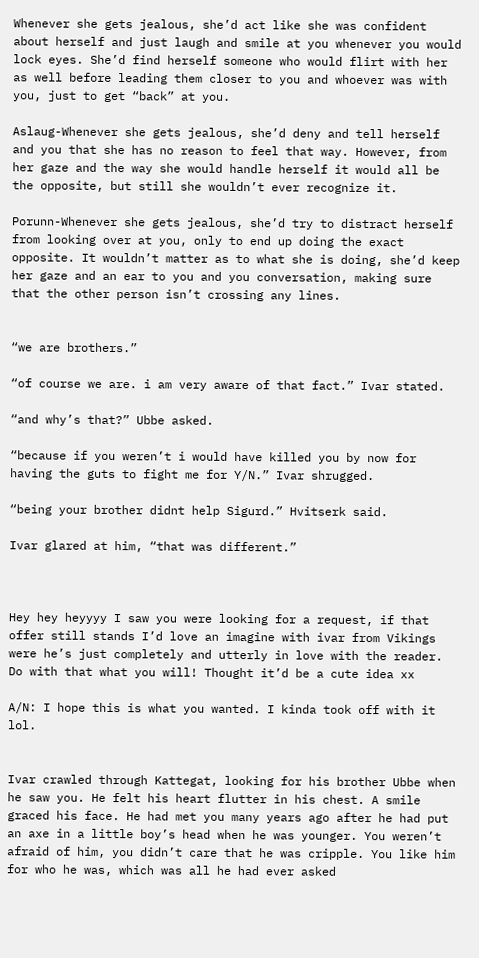Whenever she gets jealous, she’d act like she was confident about herself and just laugh and smile at you whenever you would lock eyes. She’d find herself someone who would flirt with her as well before leading them closer to you and whoever was with you, just to get “back” at you.

Aslaug-Whenever she gets jealous, she’d deny and tell herself and you that she has no reason to feel that way. However, from her gaze and the way she would handle herself it would all be the opposite, but still she wouldn’t ever recognize it.

Porunn-Whenever she gets jealous, she’d try to distract herself from looking over at you, only to end up doing the exact opposite. It wouldn’t matter as to what she is doing, she’d keep her gaze and an ear to you and you conversation, making sure that the other person isn’t crossing any lines.


“we are brothers.”

“of course we are. i am very aware of that fact.” Ivar stated.

“and why’s that?” Ubbe asked.

“because if you weren’t i would have killed you by now for having the guts to fight me for Y/N.” Ivar shrugged.

“being your brother didnt help Sigurd.” Hvitserk said.

Ivar glared at him, “that was different.”



Hey hey heyyyy I saw you were looking for a request, if that offer still stands I’d love an imagine with ivar from Vikings were he’s just completely and utterly in love with the reader. Do with that what you will! Thought it’d be a cute idea xx

A/N: I hope this is what you wanted. I kinda took off with it lol.


Ivar crawled through Kattegat, looking for his brother Ubbe when he saw you. He felt his heart flutter in his chest. A smile graced his face. He had met you many years ago after he had put an axe in a little boy’s head when he was younger. You weren’t afraid of him, you didn’t care that he was cripple. You like him for who he was, which was all he had ever asked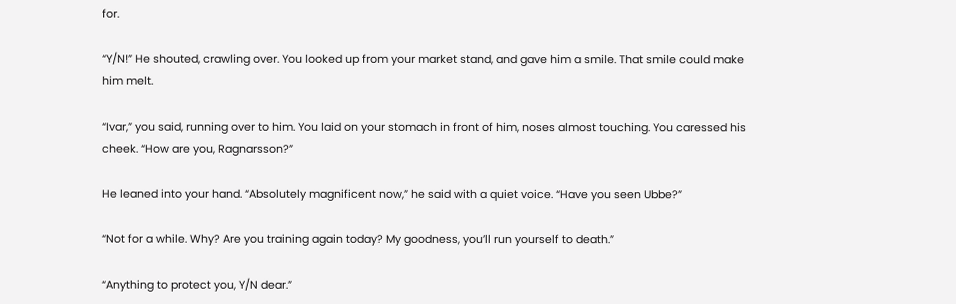for.

“Y/N!” He shouted, crawling over. You looked up from your market stand, and gave him a smile. That smile could make him melt.

“Ivar,” you said, running over to him. You laid on your stomach in front of him, noses almost touching. You caressed his cheek. “How are you, Ragnarsson?”

He leaned into your hand. “Absolutely magnificent now,” he said with a quiet voice. “Have you seen Ubbe?”

“Not for a while. Why? Are you training again today? My goodness, you’ll run yourself to death.”

“Anything to protect you, Y/N dear.”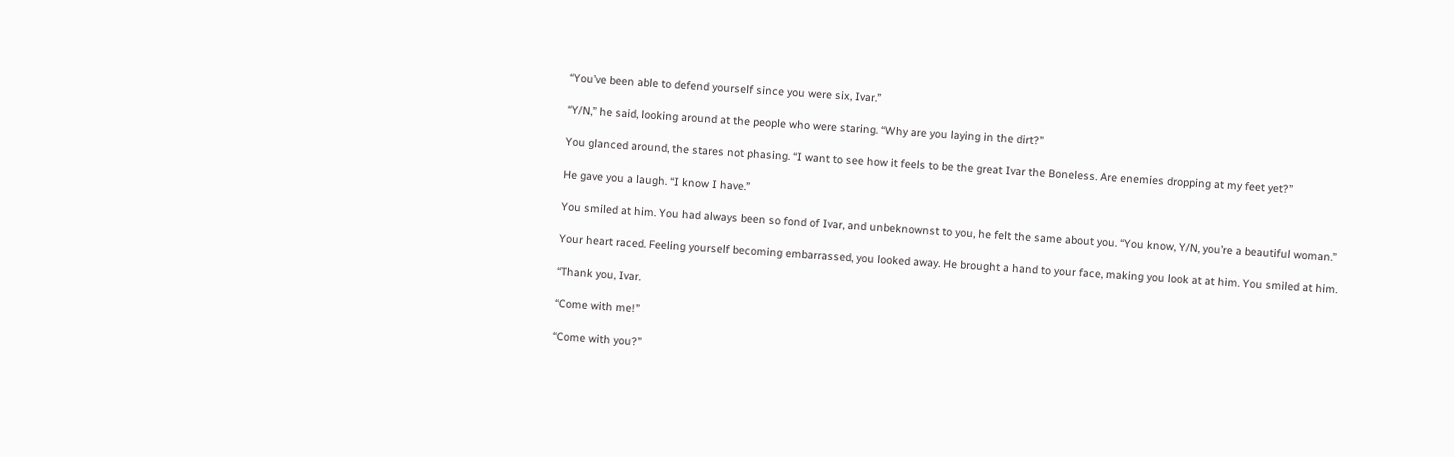“You’ve been able to defend yourself since you were six, Ivar.”

“Y/N,” he said, looking around at the people who were staring. “Why are you laying in the dirt?”

You glanced around, the stares not phasing. “I want to see how it feels to be the great Ivar the Boneless. Are enemies dropping at my feet yet?”

He gave you a laugh. “I know I have.”

You smiled at him. You had always been so fond of Ivar, and unbeknownst to you, he felt the same about you. “You know, Y/N, you’re a beautiful woman.”

Your heart raced. Feeling yourself becoming embarrassed, you looked away. He brought a hand to your face, making you look at at him. You smiled at him.

“Thank you, Ivar.

“Come with me!”

“Come with you?”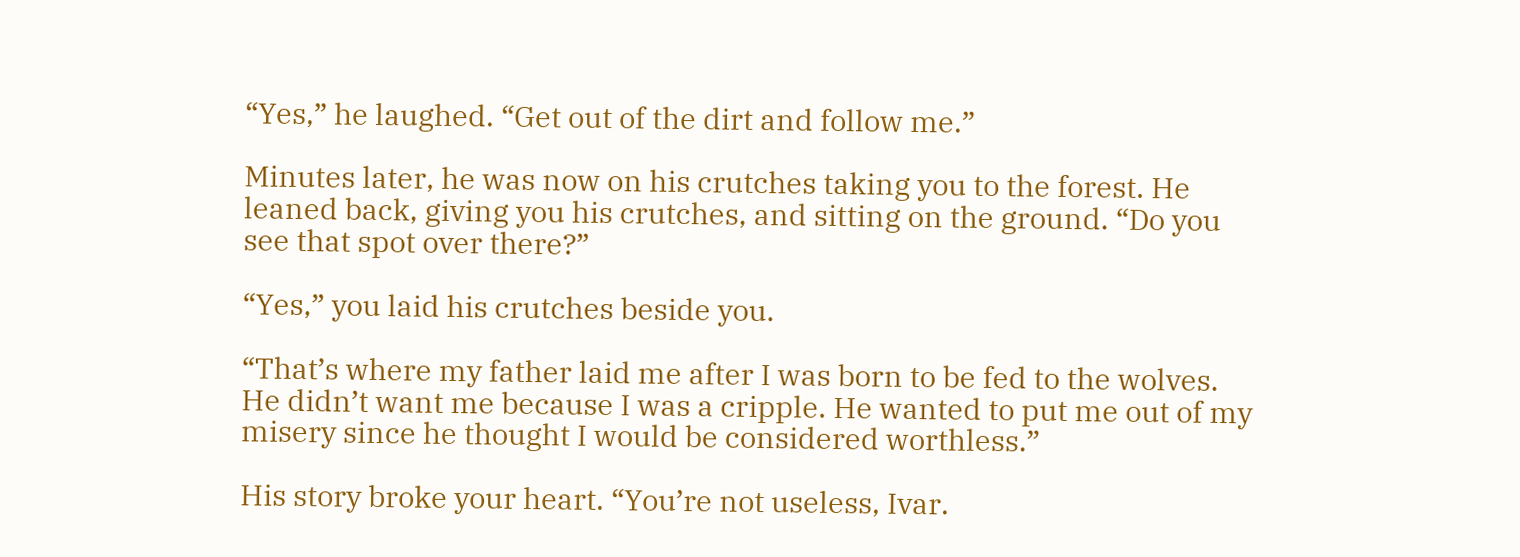“Yes,” he laughed. “Get out of the dirt and follow me.”

Minutes later, he was now on his crutches taking you to the forest. He leaned back, giving you his crutches, and sitting on the ground. “Do you see that spot over there?”

“Yes,” you laid his crutches beside you.

“That’s where my father laid me after I was born to be fed to the wolves. He didn’t want me because I was a cripple. He wanted to put me out of my misery since he thought I would be considered worthless.”

His story broke your heart. “You’re not useless, Ivar.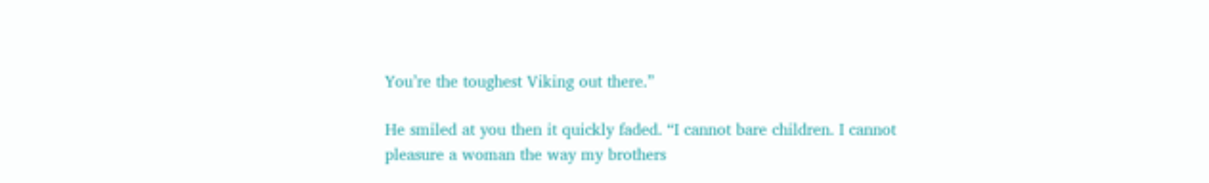You’re the toughest Viking out there.”

He smiled at you then it quickly faded. “I cannot bare children. I cannot pleasure a woman the way my brothers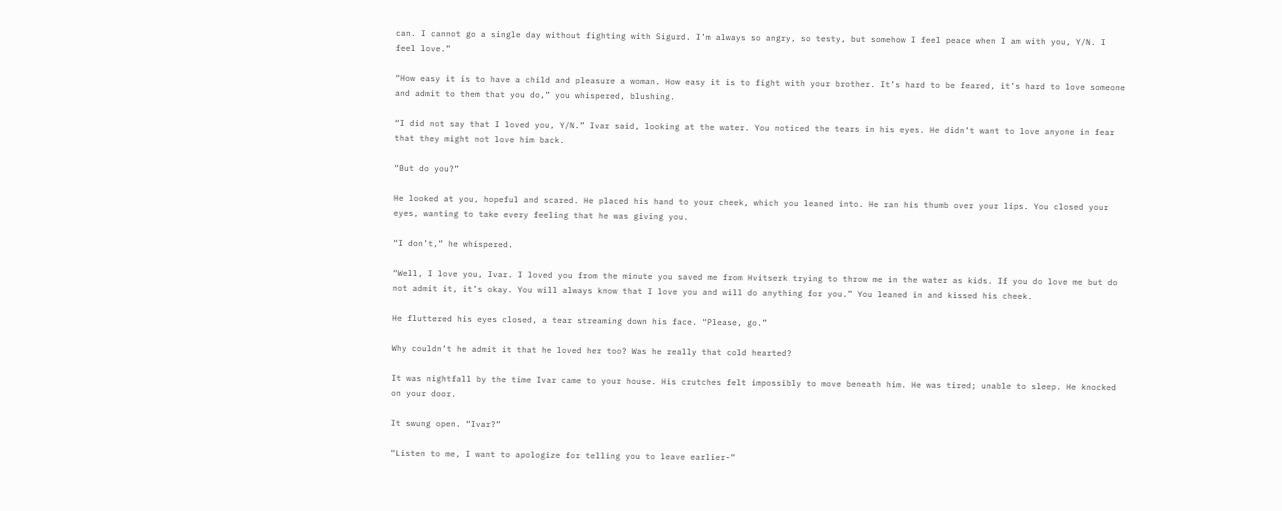can. I cannot go a single day without fighting with Sigurd. I’m always so angry, so testy, but somehow I feel peace when I am with you, Y/N. I feel love.”

“How easy it is to have a child and pleasure a woman. How easy it is to fight with your brother. It’s hard to be feared, it’s hard to love someone and admit to them that you do,” you whispered, blushing.

“I did not say that I loved you, Y/N.” Ivar said, looking at the water. You noticed the tears in his eyes. He didn’t want to love anyone in fear that they might not love him back.

“But do you?”

He looked at you, hopeful and scared. He placed his hand to your cheek, which you leaned into. He ran his thumb over your lips. You closed your eyes, wanting to take every feeling that he was giving you.

“I don’t,” he whispered.

“Well, I love you, Ivar. I loved you from the minute you saved me from Hvitserk trying to throw me in the water as kids. If you do love me but do not admit it, it’s okay. You will always know that I love you and will do anything for you.” You leaned in and kissed his cheek.

He fluttered his eyes closed, a tear streaming down his face. “Please, go.”

Why couldn’t he admit it that he loved her too? Was he really that cold hearted?

It was nightfall by the time Ivar came to your house. His crutches felt impossibly to move beneath him. He was tired; unable to sleep. He knocked on your door.

It swung open. “Ivar?”

“Listen to me, I want to apologize for telling you to leave earlier-”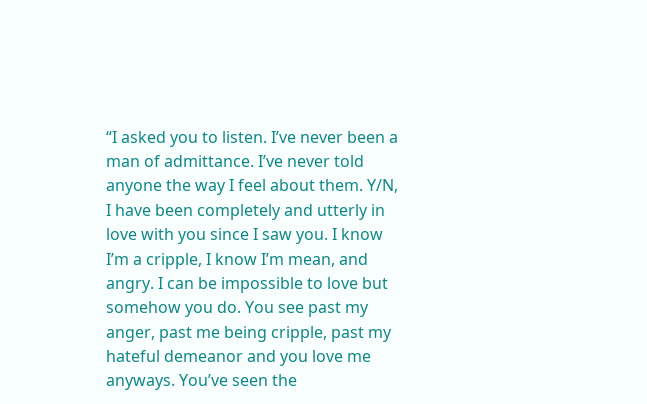“I asked you to listen. I’ve never been a man of admittance. I’ve never told anyone the way I feel about them. Y/N, I have been completely and utterly in love with you since I saw you. I know I’m a cripple, I know I’m mean, and angry. I can be impossible to love but somehow you do. You see past my anger, past me being cripple, past my hateful demeanor and you love me anyways. You’ve seen the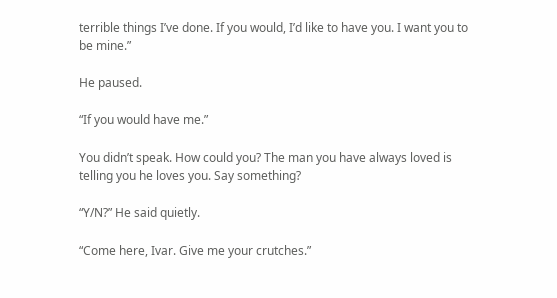terrible things I’ve done. If you would, I’d like to have you. I want you to be mine.”

He paused.

“If you would have me.”

You didn’t speak. How could you? The man you have always loved is telling you he loves you. Say something?

“Y/N?” He said quietly.

“Come here, Ivar. Give me your crutches.”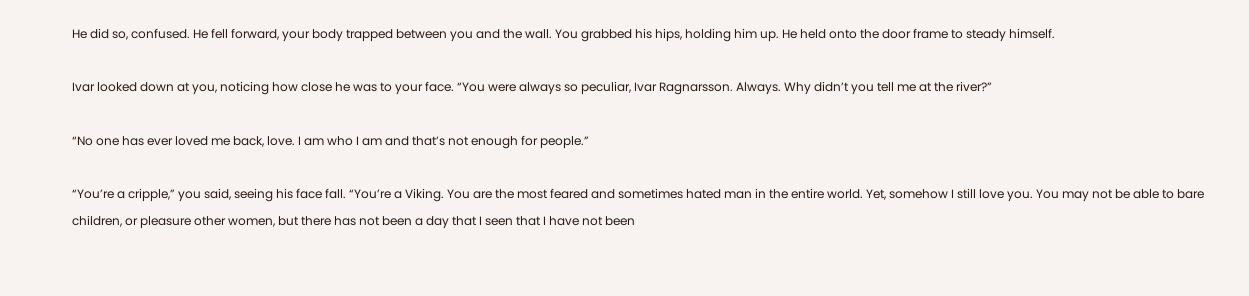He did so, confused. He fell forward, your body trapped between you and the wall. You grabbed his hips, holding him up. He held onto the door frame to steady himself.

Ivar looked down at you, noticing how close he was to your face. “You were always so peculiar, Ivar Ragnarsson. Always. Why didn’t you tell me at the river?”

“No one has ever loved me back, love. I am who I am and that’s not enough for people.”

“You’re a cripple,” you said, seeing his face fall. “You’re a Viking. You are the most feared and sometimes hated man in the entire world. Yet, somehow I still love you. You may not be able to bare children, or pleasure other women, but there has not been a day that I seen that I have not been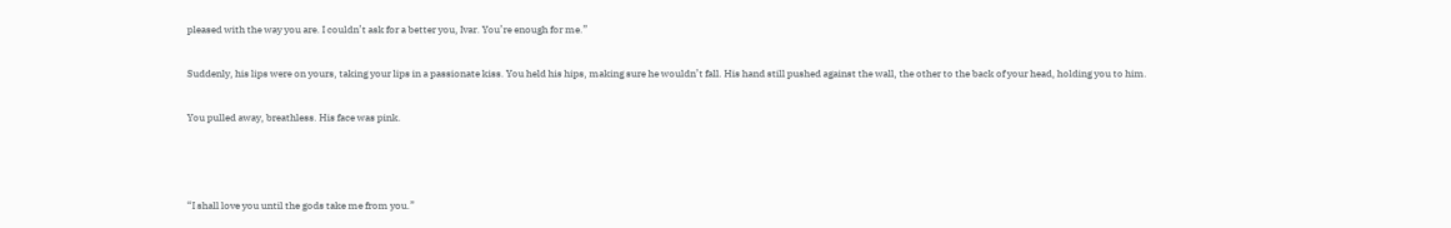pleased with the way you are. I couldn’t ask for a better you, Ivar. You’re enough for me.”

Suddenly, his lips were on yours, taking your lips in a passionate kiss. You held his hips, making sure he wouldn’t fall. His hand still pushed against the wall, the other to the back of your head, holding you to him.

You pulled away, breathless. His face was pink.



“I shall love you until the gods take me from you.”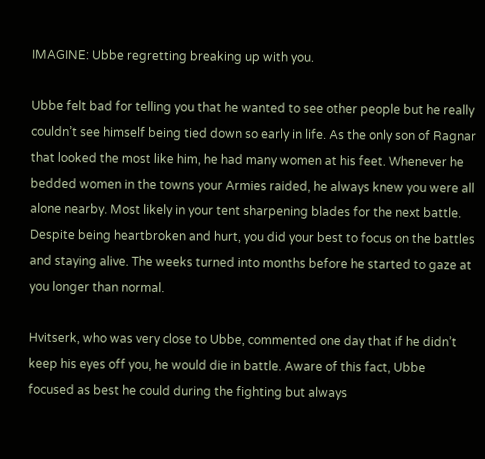IMAGINE: Ubbe regretting breaking up with you.

Ubbe felt bad for telling you that he wanted to see other people but he really couldn’t see himself being tied down so early in life. As the only son of Ragnar that looked the most like him, he had many women at his feet. Whenever he bedded women in the towns your Armies raided, he always knew you were all alone nearby. Most likely in your tent sharpening blades for the next battle. Despite being heartbroken and hurt, you did your best to focus on the battles and staying alive. The weeks turned into months before he started to gaze at you longer than normal.

Hvitserk, who was very close to Ubbe, commented one day that if he didn’t keep his eyes off you, he would die in battle. Aware of this fact, Ubbe focused as best he could during the fighting but always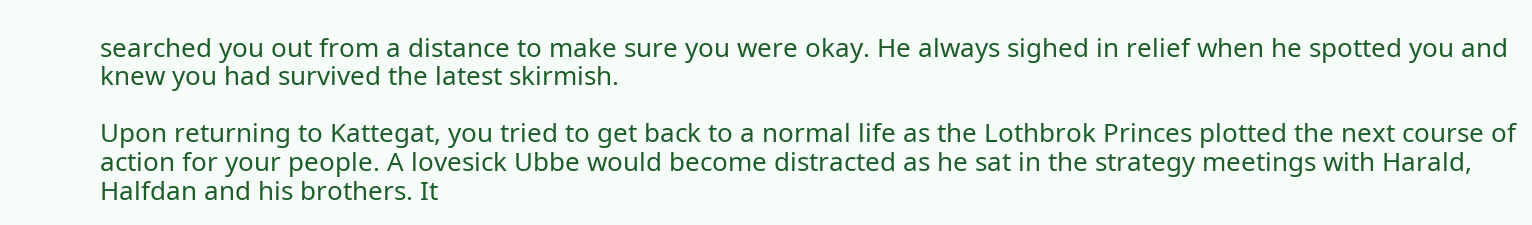searched you out from a distance to make sure you were okay. He always sighed in relief when he spotted you and knew you had survived the latest skirmish.

Upon returning to Kattegat, you tried to get back to a normal life as the Lothbrok Princes plotted the next course of action for your people. A lovesick Ubbe would become distracted as he sat in the strategy meetings with Harald, Halfdan and his brothers. It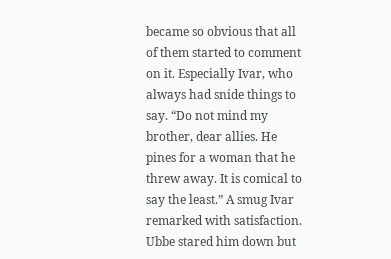became so obvious that all of them started to comment on it. Especially Ivar, who always had snide things to say. “Do not mind my brother, dear allies. He pines for a woman that he threw away. It is comical to say the least.” A smug Ivar remarked with satisfaction. Ubbe stared him down but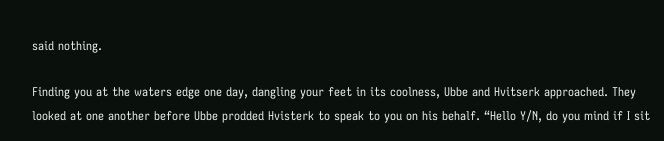said nothing.

Finding you at the waters edge one day, dangling your feet in its coolness, Ubbe and Hvitserk approached. They looked at one another before Ubbe prodded Hvisterk to speak to you on his behalf. “Hello Y/N, do you mind if I sit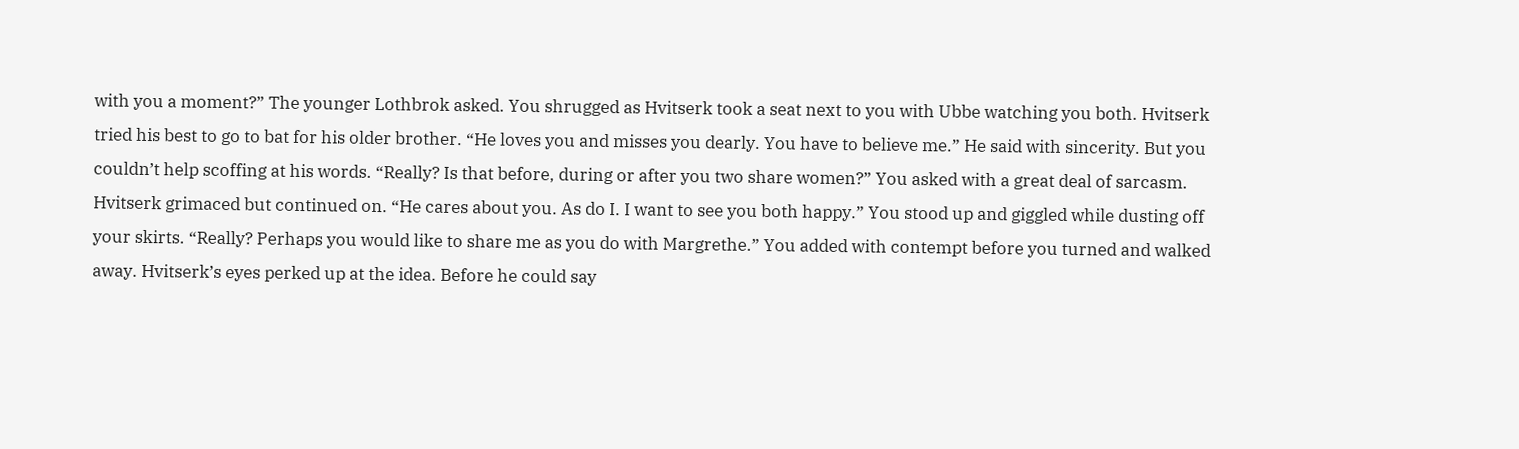with you a moment?” The younger Lothbrok asked. You shrugged as Hvitserk took a seat next to you with Ubbe watching you both. Hvitserk tried his best to go to bat for his older brother. “He loves you and misses you dearly. You have to believe me.” He said with sincerity. But you couldn’t help scoffing at his words. “Really? Is that before, during or after you two share women?” You asked with a great deal of sarcasm. Hvitserk grimaced but continued on. “He cares about you. As do I. I want to see you both happy.” You stood up and giggled while dusting off your skirts. “Really? Perhaps you would like to share me as you do with Margrethe.” You added with contempt before you turned and walked away. Hvitserk’s eyes perked up at the idea. Before he could say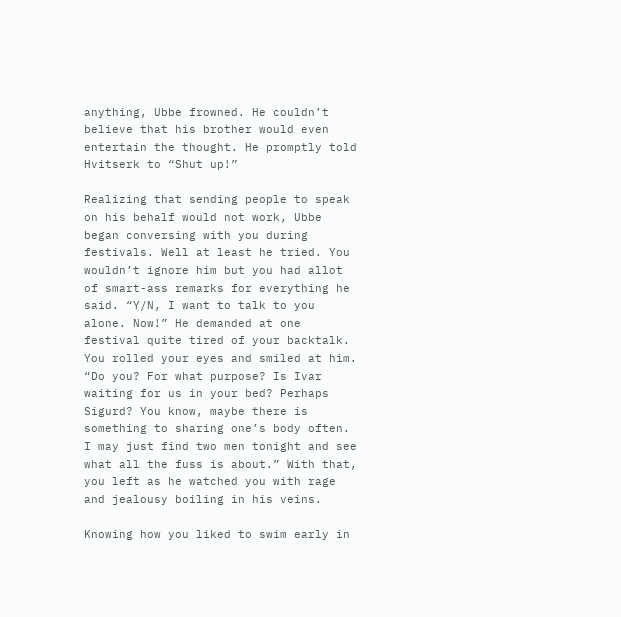anything, Ubbe frowned. He couldn’t believe that his brother would even entertain the thought. He promptly told Hvitserk to “Shut up!”

Realizing that sending people to speak on his behalf would not work, Ubbe began conversing with you during festivals. Well at least he tried. You wouldn’t ignore him but you had allot of smart-ass remarks for everything he said. “Y/N, I want to talk to you alone. Now!” He demanded at one festival quite tired of your backtalk. You rolled your eyes and smiled at him. “Do you? For what purpose? Is Ivar waiting for us in your bed? Perhaps Sigurd? You know, maybe there is something to sharing one’s body often. I may just find two men tonight and see what all the fuss is about.” With that, you left as he watched you with rage and jealousy boiling in his veins.

Knowing how you liked to swim early in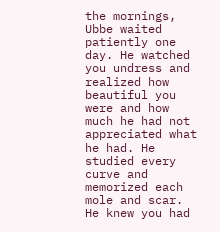the mornings, Ubbe waited patiently one day. He watched you undress and realized how beautiful you were and how much he had not appreciated what he had. He studied every curve and memorized each mole and scar. He knew you had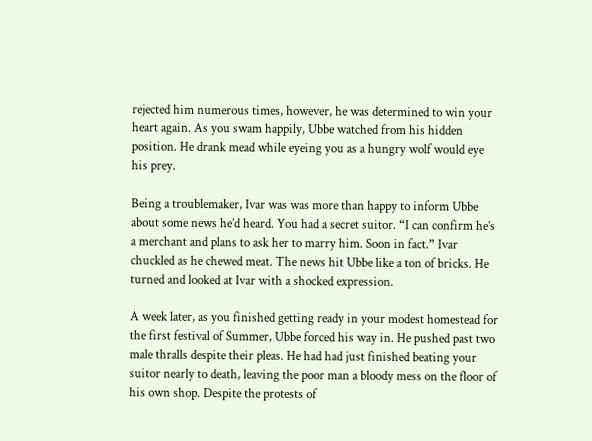rejected him numerous times, however, he was determined to win your heart again. As you swam happily, Ubbe watched from his hidden position. He drank mead while eyeing you as a hungry wolf would eye his prey.

Being a troublemaker, Ivar was was more than happy to inform Ubbe about some news he’d heard. You had a secret suitor. “I can confirm he’s a merchant and plans to ask her to marry him. Soon in fact.” Ivar chuckled as he chewed meat. The news hit Ubbe like a ton of bricks. He turned and looked at Ivar with a shocked expression.

A week later, as you finished getting ready in your modest homestead for the first festival of Summer, Ubbe forced his way in. He pushed past two male thralls despite their pleas. He had had just finished beating your suitor nearly to death, leaving the poor man a bloody mess on the floor of his own shop. Despite the protests of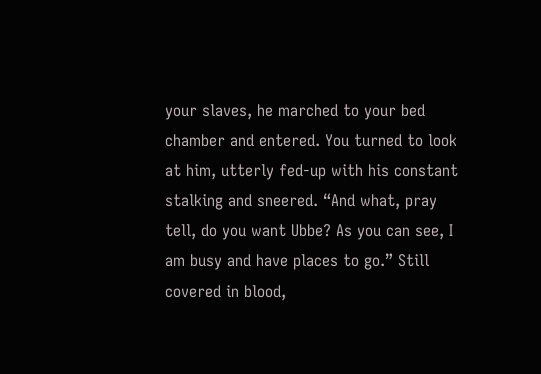your slaves, he marched to your bed chamber and entered. You turned to look at him, utterly fed-up with his constant stalking and sneered. “And what, pray tell, do you want Ubbe? As you can see, I am busy and have places to go.” Still covered in blood,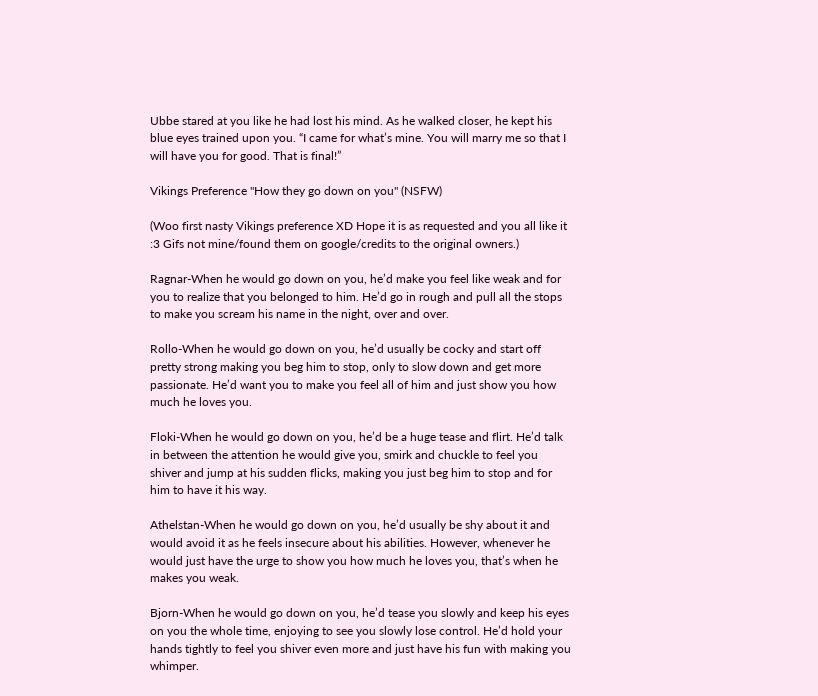Ubbe stared at you like he had lost his mind. As he walked closer, he kept his blue eyes trained upon you. “I came for what’s mine. You will marry me so that I will have you for good. That is final!”

Vikings Preference "How they go down on you" (NSFW)

(Woo first nasty Vikings preference XD Hope it is as requested and you all like it :3 Gifs not mine/found them on google/credits to the original owners.)

Ragnar-When he would go down on you, he’d make you feel like weak and for you to realize that you belonged to him. He’d go in rough and pull all the stops to make you scream his name in the night, over and over.

Rollo-When he would go down on you, he’d usually be cocky and start off pretty strong making you beg him to stop, only to slow down and get more passionate. He’d want you to make you feel all of him and just show you how much he loves you.

Floki-When he would go down on you, he’d be a huge tease and flirt. He’d talk in between the attention he would give you, smirk and chuckle to feel you shiver and jump at his sudden flicks, making you just beg him to stop and for him to have it his way.

Athelstan-When he would go down on you, he’d usually be shy about it and would avoid it as he feels insecure about his abilities. However, whenever he would just have the urge to show you how much he loves you, that’s when he makes you weak.

Bjorn-When he would go down on you, he’d tease you slowly and keep his eyes on you the whole time, enjoying to see you slowly lose control. He’d hold your hands tightly to feel you shiver even more and just have his fun with making you whimper.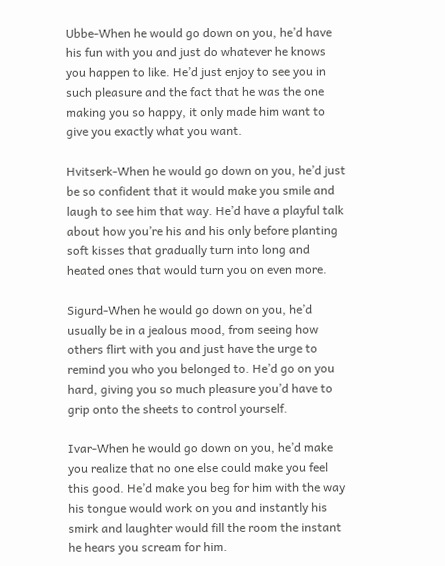Ubbe-When he would go down on you, he’d have his fun with you and just do whatever he knows you happen to like. He’d just enjoy to see you in such pleasure and the fact that he was the one making you so happy, it only made him want to give you exactly what you want.

Hvitserk-When he would go down on you, he’d just be so confident that it would make you smile and laugh to see him that way. He’d have a playful talk about how you’re his and his only before planting soft kisses that gradually turn into long and heated ones that would turn you on even more.

Sigurd-When he would go down on you, he’d usually be in a jealous mood, from seeing how others flirt with you and just have the urge to remind you who you belonged to. He’d go on you hard, giving you so much pleasure you’d have to grip onto the sheets to control yourself.

Ivar-When he would go down on you, he’d make you realize that no one else could make you feel this good. He’d make you beg for him with the way his tongue would work on you and instantly his smirk and laughter would fill the room the instant he hears you scream for him.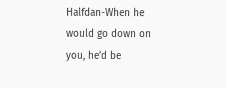Halfdan-When he would go down on you, he’d be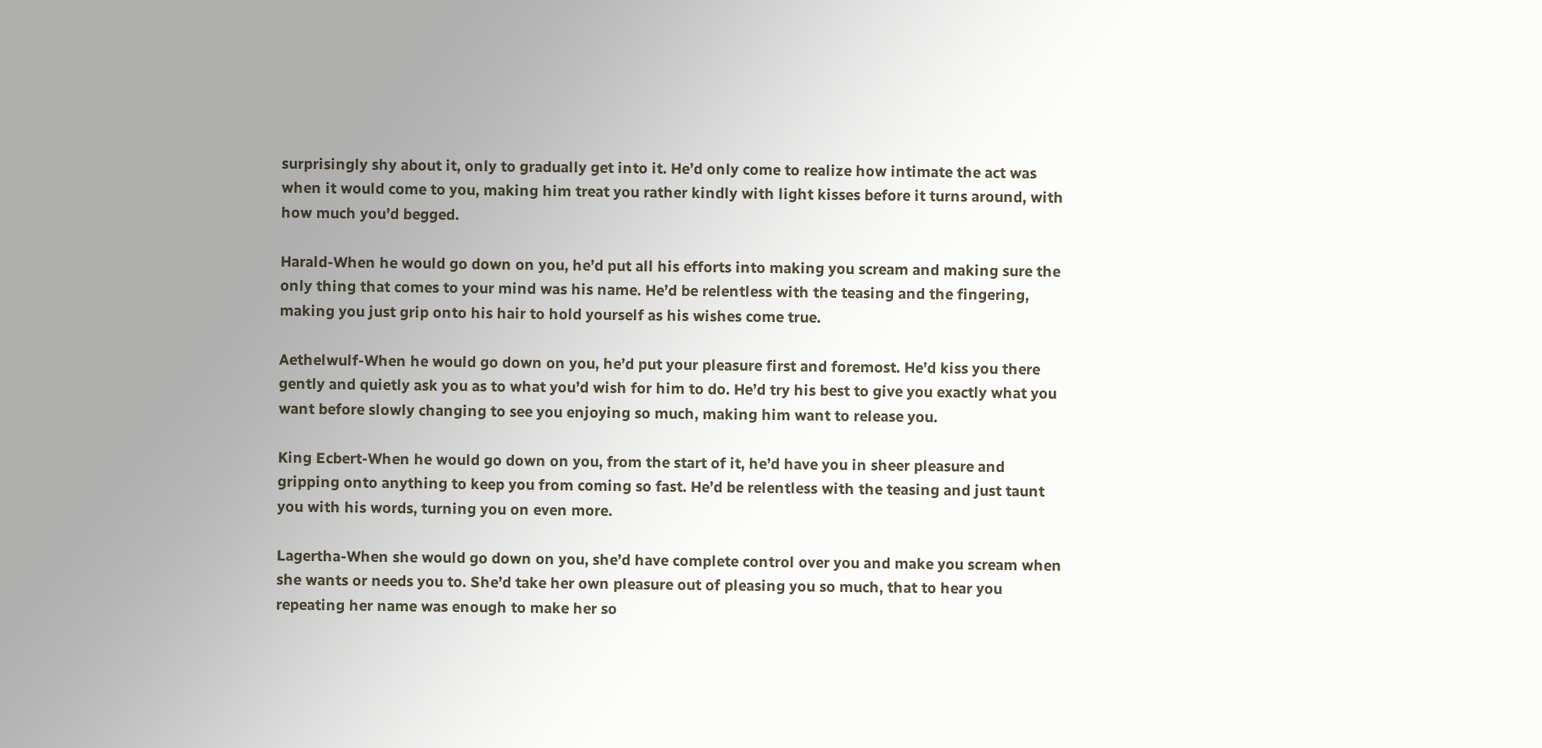surprisingly shy about it, only to gradually get into it. He’d only come to realize how intimate the act was when it would come to you, making him treat you rather kindly with light kisses before it turns around, with how much you’d begged.

Harald-When he would go down on you, he’d put all his efforts into making you scream and making sure the only thing that comes to your mind was his name. He’d be relentless with the teasing and the fingering, making you just grip onto his hair to hold yourself as his wishes come true.

Aethelwulf-When he would go down on you, he’d put your pleasure first and foremost. He’d kiss you there gently and quietly ask you as to what you’d wish for him to do. He’d try his best to give you exactly what you want before slowly changing to see you enjoying so much, making him want to release you.

King Ecbert-When he would go down on you, from the start of it, he’d have you in sheer pleasure and gripping onto anything to keep you from coming so fast. He’d be relentless with the teasing and just taunt you with his words, turning you on even more.

Lagertha-When she would go down on you, she’d have complete control over you and make you scream when she wants or needs you to. She’d take her own pleasure out of pleasing you so much, that to hear you repeating her name was enough to make her so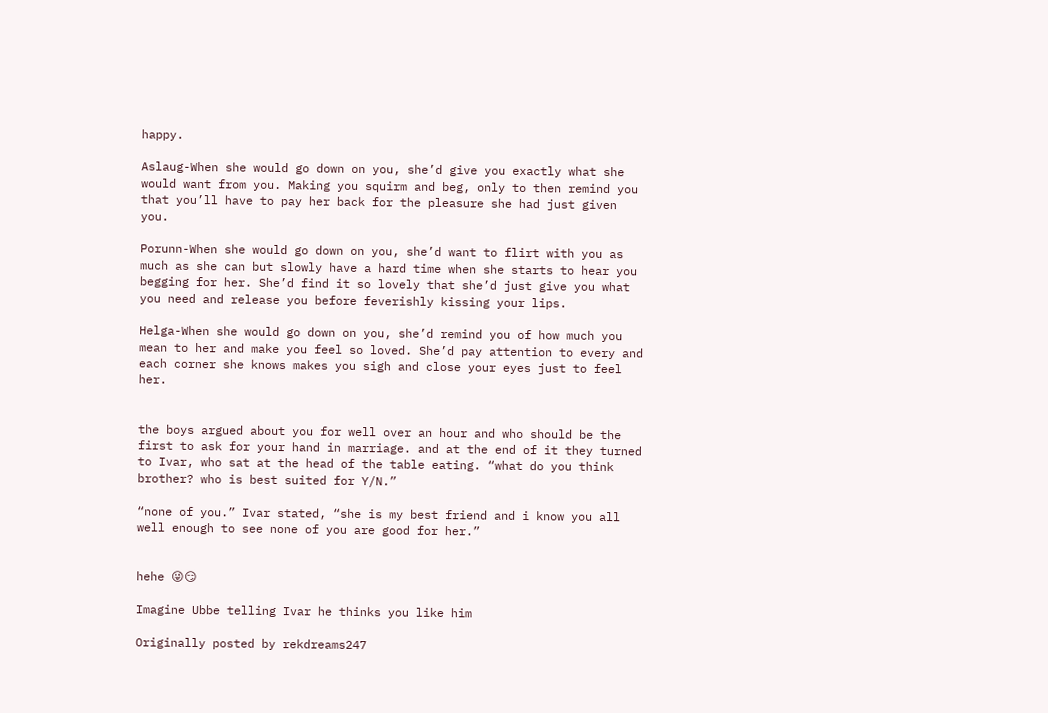happy.

Aslaug-When she would go down on you, she’d give you exactly what she would want from you. Making you squirm and beg, only to then remind you that you’ll have to pay her back for the pleasure she had just given you.

Porunn-When she would go down on you, she’d want to flirt with you as much as she can but slowly have a hard time when she starts to hear you begging for her. She’d find it so lovely that she’d just give you what you need and release you before feverishly kissing your lips.

Helga-When she would go down on you, she’d remind you of how much you mean to her and make you feel so loved. She’d pay attention to every and each corner she knows makes you sigh and close your eyes just to feel her.


the boys argued about you for well over an hour and who should be the first to ask for your hand in marriage. and at the end of it they turned to Ivar, who sat at the head of the table eating. “what do you think brother? who is best suited for Y/N.”

“none of you.” Ivar stated, “she is my best friend and i know you all well enough to see none of you are good for her.”


hehe 😜😏

Imagine Ubbe telling Ivar he thinks you like him

Originally posted by rekdreams247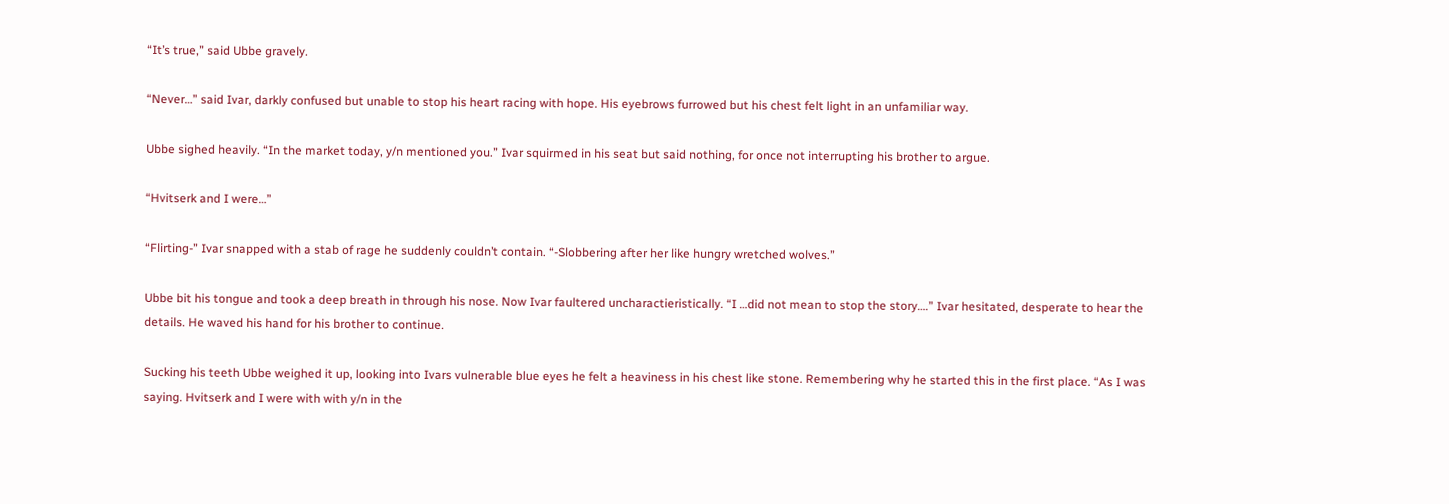“It’s true,” said Ubbe gravely.

“Never…” said Ivar, darkly confused but unable to stop his heart racing with hope. His eyebrows furrowed but his chest felt light in an unfamiliar way.

Ubbe sighed heavily. “In the market today, y/n mentioned you.” Ivar squirmed in his seat but said nothing, for once not interrupting his brother to argue.

“Hvitserk and I were…”

“Flirting-” Ivar snapped with a stab of rage he suddenly couldn’t contain. “-Slobbering after her like hungry wretched wolves.”

Ubbe bit his tongue and took a deep breath in through his nose. Now Ivar faultered uncharactieristically. “I …did not mean to stop the story….” Ivar hesitated, desperate to hear the details. He waved his hand for his brother to continue.

Sucking his teeth Ubbe weighed it up, looking into Ivars vulnerable blue eyes he felt a heaviness in his chest like stone. Remembering why he started this in the first place. “As I was saying. Hvitserk and I were with with y/n in the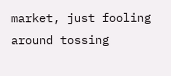market, just fooling around tossing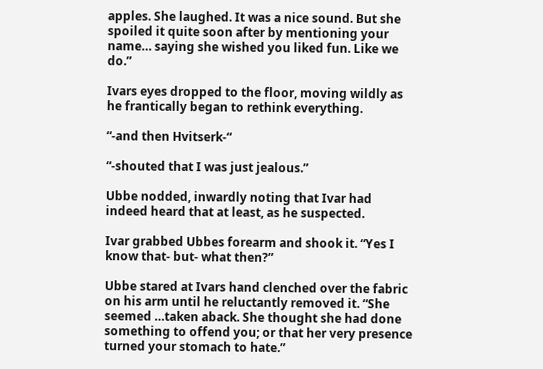apples. She laughed. It was a nice sound. But she spoiled it quite soon after by mentioning your name… saying she wished you liked fun. Like we do.”

Ivars eyes dropped to the floor, moving wildly as he frantically began to rethink everything.

“-and then Hvitserk-“

“-shouted that I was just jealous.”

Ubbe nodded, inwardly noting that Ivar had indeed heard that at least, as he suspected.

Ivar grabbed Ubbes forearm and shook it. “Yes I know that- but- what then?”

Ubbe stared at Ivars hand clenched over the fabric on his arm until he reluctantly removed it. “She seemed …taken aback. She thought she had done something to offend you; or that her very presence turned your stomach to hate.”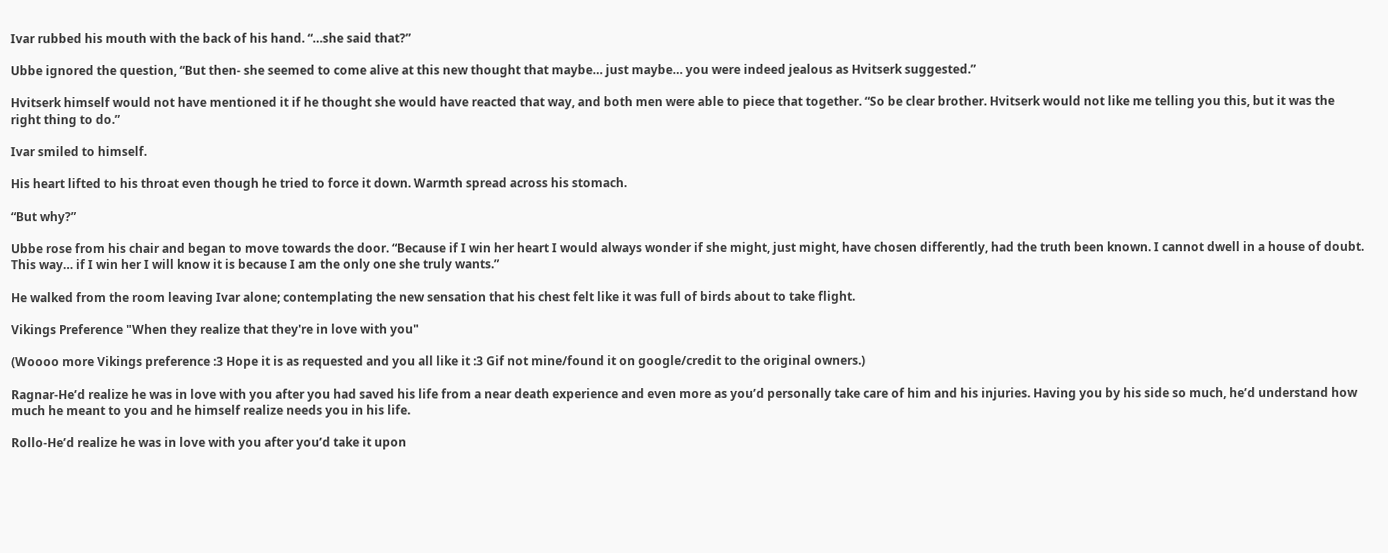Ivar rubbed his mouth with the back of his hand. “…she said that?”

Ubbe ignored the question, “But then- she seemed to come alive at this new thought that maybe… just maybe… you were indeed jealous as Hvitserk suggested.”

Hvitserk himself would not have mentioned it if he thought she would have reacted that way, and both men were able to piece that together. “So be clear brother. Hvitserk would not like me telling you this, but it was the right thing to do.”

Ivar smiled to himself.

His heart lifted to his throat even though he tried to force it down. Warmth spread across his stomach.

“But why?”

Ubbe rose from his chair and began to move towards the door. “Because if I win her heart I would always wonder if she might, just might, have chosen differently, had the truth been known. I cannot dwell in a house of doubt. This way… if I win her I will know it is because I am the only one she truly wants.”

He walked from the room leaving Ivar alone; contemplating the new sensation that his chest felt like it was full of birds about to take flight.

Vikings Preference "When they realize that they're in love with you"

(Woooo more Vikings preference :3 Hope it is as requested and you all like it :3 Gif not mine/found it on google/credit to the original owners.)

Ragnar-He’d realize he was in love with you after you had saved his life from a near death experience and even more as you’d personally take care of him and his injuries. Having you by his side so much, he’d understand how much he meant to you and he himself realize needs you in his life.

Rollo-He’d realize he was in love with you after you’d take it upon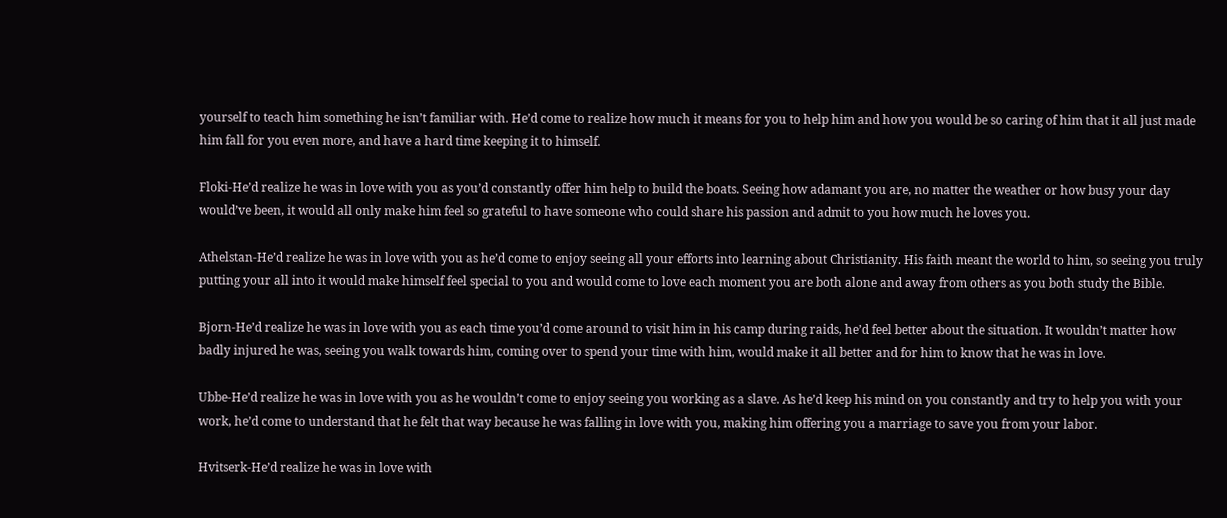yourself to teach him something he isn’t familiar with. He’d come to realize how much it means for you to help him and how you would be so caring of him that it all just made him fall for you even more, and have a hard time keeping it to himself.

Floki-He’d realize he was in love with you as you’d constantly offer him help to build the boats. Seeing how adamant you are, no matter the weather or how busy your day would’ve been, it would all only make him feel so grateful to have someone who could share his passion and admit to you how much he loves you.

Athelstan-He’d realize he was in love with you as he’d come to enjoy seeing all your efforts into learning about Christianity. His faith meant the world to him, so seeing you truly putting your all into it would make himself feel special to you and would come to love each moment you are both alone and away from others as you both study the Bible.

Bjorn-He’d realize he was in love with you as each time you’d come around to visit him in his camp during raids, he’d feel better about the situation. It wouldn’t matter how badly injured he was, seeing you walk towards him, coming over to spend your time with him, would make it all better and for him to know that he was in love.

Ubbe-He’d realize he was in love with you as he wouldn’t come to enjoy seeing you working as a slave. As he’d keep his mind on you constantly and try to help you with your work, he’d come to understand that he felt that way because he was falling in love with you, making him offering you a marriage to save you from your labor.

Hvitserk-He’d realize he was in love with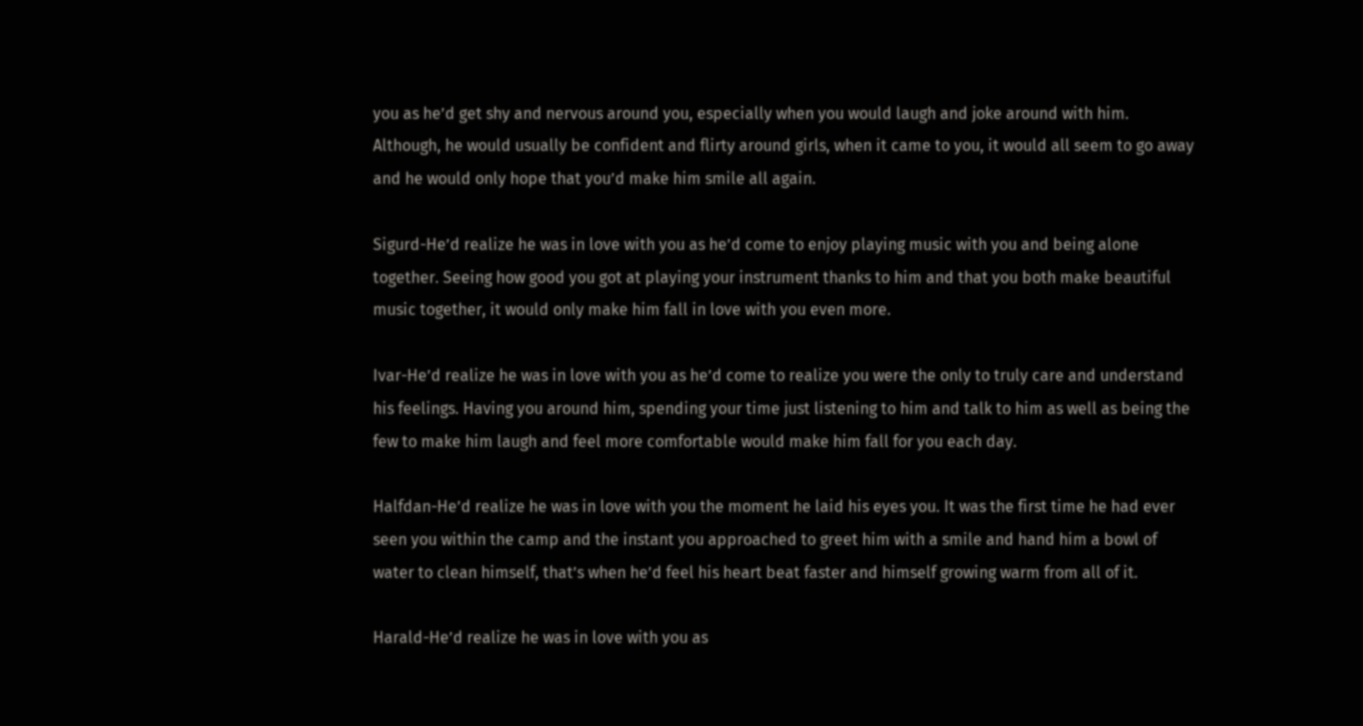you as he’d get shy and nervous around you, especially when you would laugh and joke around with him. Although, he would usually be confident and flirty around girls, when it came to you, it would all seem to go away and he would only hope that you’d make him smile all again.

Sigurd-He’d realize he was in love with you as he’d come to enjoy playing music with you and being alone together. Seeing how good you got at playing your instrument thanks to him and that you both make beautiful music together, it would only make him fall in love with you even more.

Ivar-He’d realize he was in love with you as he’d come to realize you were the only to truly care and understand his feelings. Having you around him, spending your time just listening to him and talk to him as well as being the few to make him laugh and feel more comfortable would make him fall for you each day.

Halfdan-He’d realize he was in love with you the moment he laid his eyes you. It was the first time he had ever seen you within the camp and the instant you approached to greet him with a smile and hand him a bowl of water to clean himself, that’s when he’d feel his heart beat faster and himself growing warm from all of it.

Harald-He’d realize he was in love with you as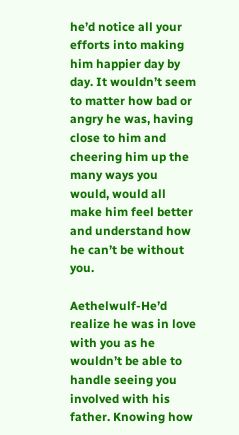he’d notice all your efforts into making him happier day by day. It wouldn’t seem to matter how bad or angry he was, having close to him and cheering him up the many ways you would, would all make him feel better and understand how he can’t be without you.

Aethelwulf-He’d realize he was in love with you as he wouldn’t be able to handle seeing you involved with his father. Knowing how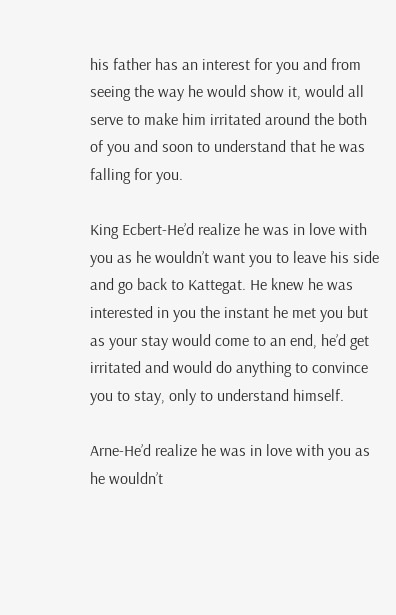his father has an interest for you and from seeing the way he would show it, would all serve to make him irritated around the both of you and soon to understand that he was falling for you.

King Ecbert-He’d realize he was in love with you as he wouldn’t want you to leave his side and go back to Kattegat. He knew he was interested in you the instant he met you but as your stay would come to an end, he’d get irritated and would do anything to convince you to stay, only to understand himself.

Arne-He’d realize he was in love with you as he wouldn’t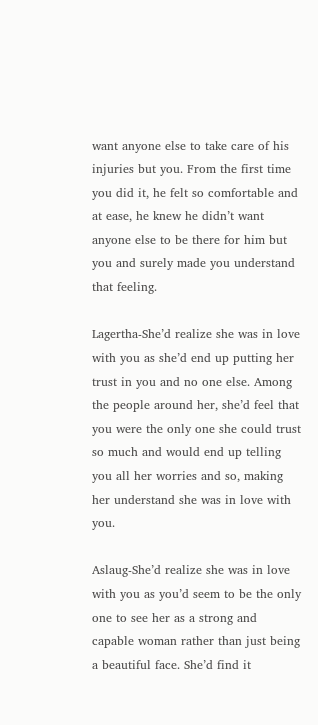want anyone else to take care of his injuries but you. From the first time you did it, he felt so comfortable and at ease, he knew he didn’t want anyone else to be there for him but you and surely made you understand that feeling.

Lagertha-She’d realize she was in love with you as she’d end up putting her trust in you and no one else. Among the people around her, she’d feel that you were the only one she could trust so much and would end up telling you all her worries and so, making her understand she was in love with you.

Aslaug-She’d realize she was in love with you as you’d seem to be the only one to see her as a strong and capable woman rather than just being a beautiful face. She’d find it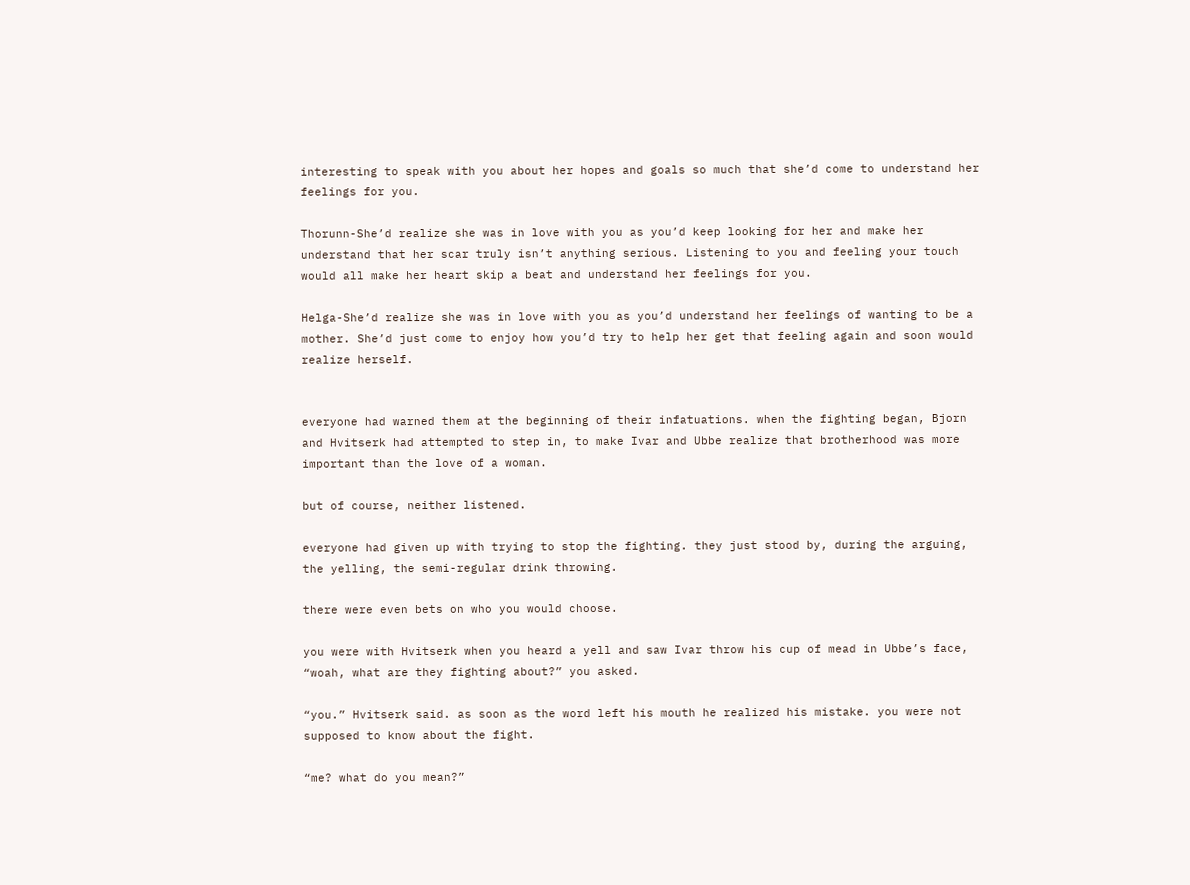interesting to speak with you about her hopes and goals so much that she’d come to understand her feelings for you.

Thorunn-She’d realize she was in love with you as you’d keep looking for her and make her understand that her scar truly isn’t anything serious. Listening to you and feeling your touch would all make her heart skip a beat and understand her feelings for you.

Helga-She’d realize she was in love with you as you’d understand her feelings of wanting to be a mother. She’d just come to enjoy how you’d try to help her get that feeling again and soon would realize herself.


everyone had warned them at the beginning of their infatuations. when the fighting began, Bjorn and Hvitserk had attempted to step in, to make Ivar and Ubbe realize that brotherhood was more important than the love of a woman.

but of course, neither listened.

everyone had given up with trying to stop the fighting. they just stood by, during the arguing, the yelling, the semi-regular drink throwing.

there were even bets on who you would choose.

you were with Hvitserk when you heard a yell and saw Ivar throw his cup of mead in Ubbe’s face, “woah, what are they fighting about?” you asked.

“you.” Hvitserk said. as soon as the word left his mouth he realized his mistake. you were not supposed to know about the fight.

“me? what do you mean?”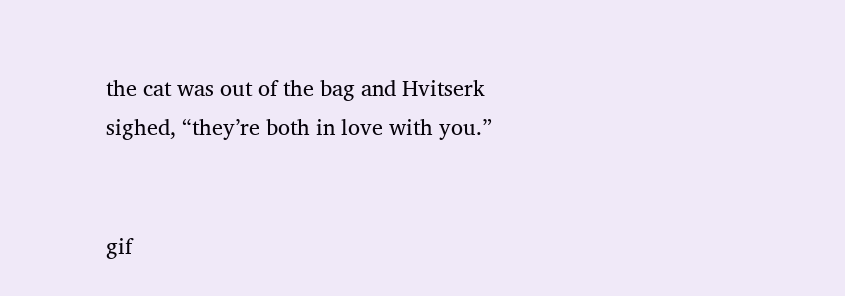the cat was out of the bag and Hvitserk sighed, “they’re both in love with you.”


gif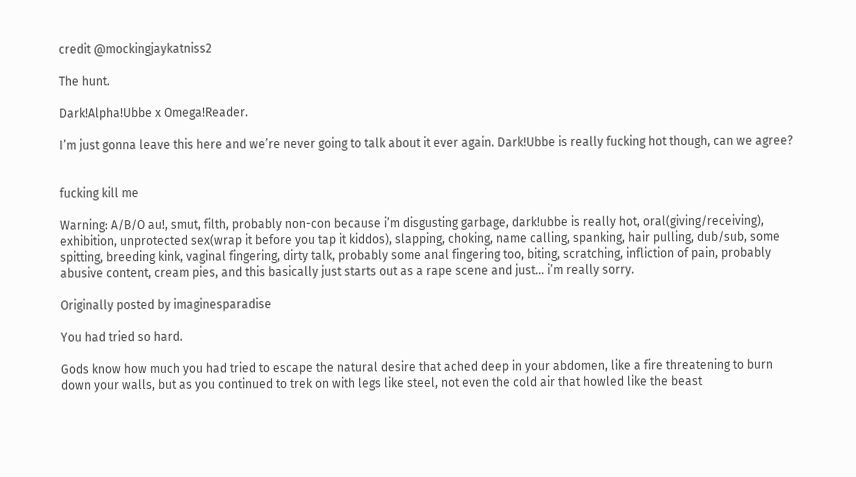credit @mockingjaykatniss2

The hunt.

Dark!Alpha!Ubbe x Omega!Reader.

I’m just gonna leave this here and we’re never going to talk about it ever again. Dark!Ubbe is really fucking hot though, can we agree?


fucking kill me

Warning: A/B/O au!, smut, filth, probably non-con because i’m disgusting garbage, dark!ubbe is really hot, oral(giving/receiving), exhibition, unprotected sex(wrap it before you tap it kiddos), slapping, choking, name calling, spanking, hair pulling, dub/sub, some spitting, breeding kink, vaginal fingering, dirty talk, probably some anal fingering too, biting, scratching, infliction of pain, probably abusive content, cream pies, and this basically just starts out as a rape scene and just… i’m really sorry.

Originally posted by imaginesparadise

You had tried so hard.

Gods know how much you had tried to escape the natural desire that ached deep in your abdomen, like a fire threatening to burn down your walls, but as you continued to trek on with legs like steel, not even the cold air that howled like the beast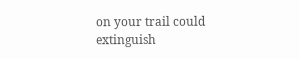on your trail could extinguish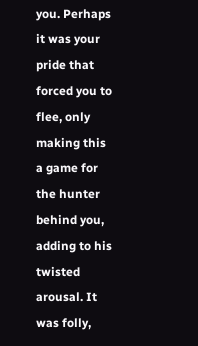you. Perhaps it was your pride that forced you to flee, only making this a game for the hunter behind you, adding to his twisted arousal. It was folly,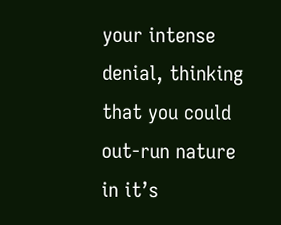your intense denial, thinking that you could out-run nature in it’s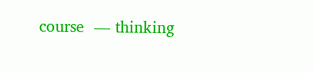course  — thinking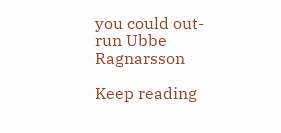you could out-run Ubbe Ragnarsson

Keep reading